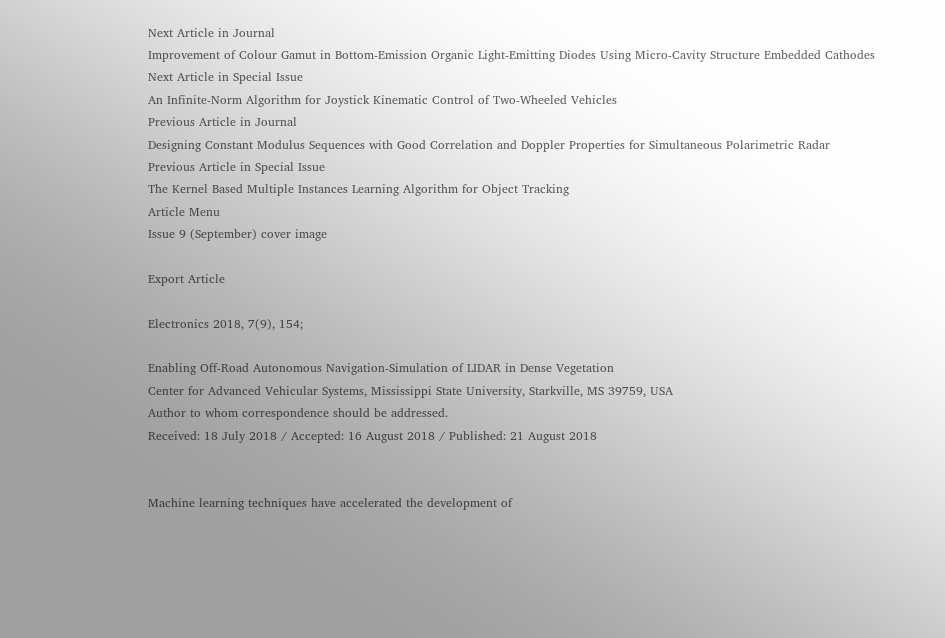Next Article in Journal
Improvement of Colour Gamut in Bottom-Emission Organic Light-Emitting Diodes Using Micro-Cavity Structure Embedded Cathodes
Next Article in Special Issue
An Infinite-Norm Algorithm for Joystick Kinematic Control of Two-Wheeled Vehicles
Previous Article in Journal
Designing Constant Modulus Sequences with Good Correlation and Doppler Properties for Simultaneous Polarimetric Radar
Previous Article in Special Issue
The Kernel Based Multiple Instances Learning Algorithm for Object Tracking
Article Menu
Issue 9 (September) cover image

Export Article

Electronics 2018, 7(9), 154;

Enabling Off-Road Autonomous Navigation-Simulation of LIDAR in Dense Vegetation
Center for Advanced Vehicular Systems, Mississippi State University, Starkville, MS 39759, USA
Author to whom correspondence should be addressed.
Received: 18 July 2018 / Accepted: 16 August 2018 / Published: 21 August 2018


Machine learning techniques have accelerated the development of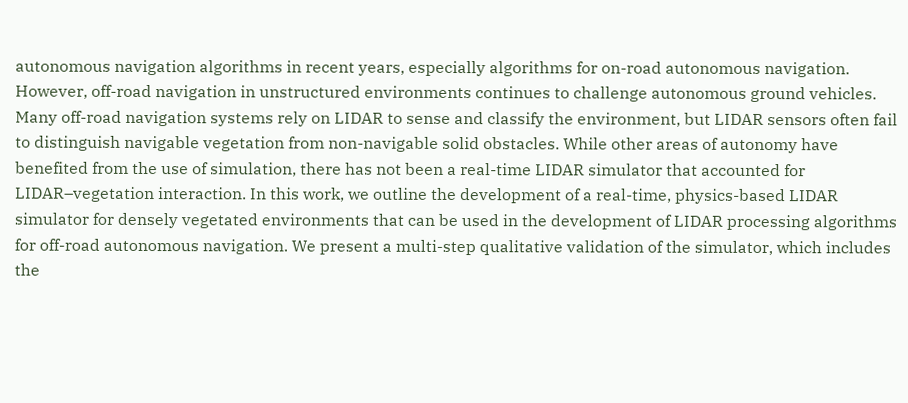autonomous navigation algorithms in recent years, especially algorithms for on-road autonomous navigation. However, off-road navigation in unstructured environments continues to challenge autonomous ground vehicles. Many off-road navigation systems rely on LIDAR to sense and classify the environment, but LIDAR sensors often fail to distinguish navigable vegetation from non-navigable solid obstacles. While other areas of autonomy have benefited from the use of simulation, there has not been a real-time LIDAR simulator that accounted for LIDAR–vegetation interaction. In this work, we outline the development of a real-time, physics-based LIDAR simulator for densely vegetated environments that can be used in the development of LIDAR processing algorithms for off-road autonomous navigation. We present a multi-step qualitative validation of the simulator, which includes the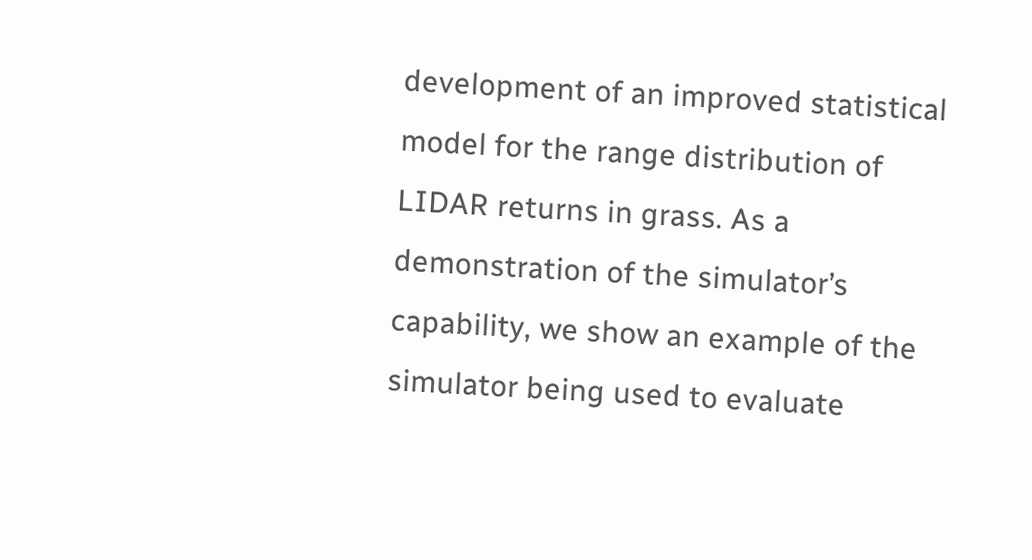development of an improved statistical model for the range distribution of LIDAR returns in grass. As a demonstration of the simulator’s capability, we show an example of the simulator being used to evaluate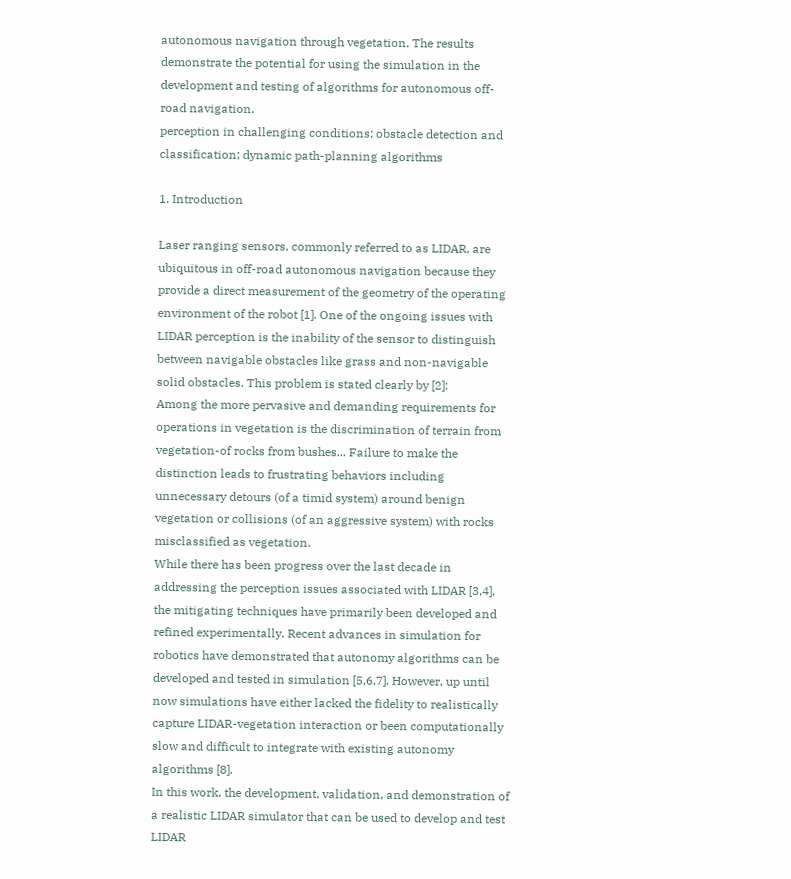autonomous navigation through vegetation. The results demonstrate the potential for using the simulation in the development and testing of algorithms for autonomous off-road navigation.
perception in challenging conditions; obstacle detection and classification; dynamic path-planning algorithms

1. Introduction

Laser ranging sensors, commonly referred to as LIDAR, are ubiquitous in off-road autonomous navigation because they provide a direct measurement of the geometry of the operating environment of the robot [1]. One of the ongoing issues with LIDAR perception is the inability of the sensor to distinguish between navigable obstacles like grass and non-navigable solid obstacles. This problem is stated clearly by [2]:
Among the more pervasive and demanding requirements for operations in vegetation is the discrimination of terrain from vegetation-of rocks from bushes... Failure to make the distinction leads to frustrating behaviors including unnecessary detours (of a timid system) around benign vegetation or collisions (of an aggressive system) with rocks misclassified as vegetation.
While there has been progress over the last decade in addressing the perception issues associated with LIDAR [3,4], the mitigating techniques have primarily been developed and refined experimentally. Recent advances in simulation for robotics have demonstrated that autonomy algorithms can be developed and tested in simulation [5,6,7]. However, up until now simulations have either lacked the fidelity to realistically capture LIDAR-vegetation interaction or been computationally slow and difficult to integrate with existing autonomy algorithms [8].
In this work, the development, validation, and demonstration of a realistic LIDAR simulator that can be used to develop and test LIDAR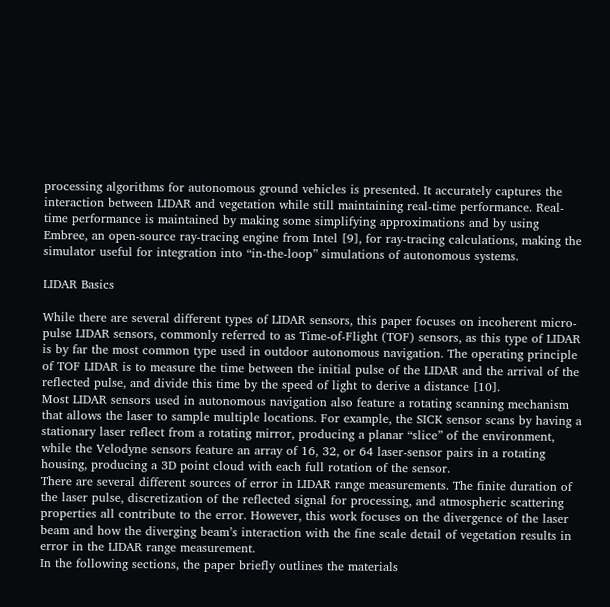processing algorithms for autonomous ground vehicles is presented. It accurately captures the interaction between LIDAR and vegetation while still maintaining real-time performance. Real-time performance is maintained by making some simplifying approximations and by using Embree, an open-source ray-tracing engine from Intel [9], for ray-tracing calculations, making the simulator useful for integration into “in-the-loop” simulations of autonomous systems.

LIDAR Basics

While there are several different types of LIDAR sensors, this paper focuses on incoherent micro-pulse LIDAR sensors, commonly referred to as Time-of-Flight (TOF) sensors, as this type of LIDAR is by far the most common type used in outdoor autonomous navigation. The operating principle of TOF LIDAR is to measure the time between the initial pulse of the LIDAR and the arrival of the reflected pulse, and divide this time by the speed of light to derive a distance [10].
Most LIDAR sensors used in autonomous navigation also feature a rotating scanning mechanism that allows the laser to sample multiple locations. For example, the SICK sensor scans by having a stationary laser reflect from a rotating mirror, producing a planar “slice” of the environment, while the Velodyne sensors feature an array of 16, 32, or 64 laser-sensor pairs in a rotating housing, producing a 3D point cloud with each full rotation of the sensor.
There are several different sources of error in LIDAR range measurements. The finite duration of the laser pulse, discretization of the reflected signal for processing, and atmospheric scattering properties all contribute to the error. However, this work focuses on the divergence of the laser beam and how the diverging beam’s interaction with the fine scale detail of vegetation results in error in the LIDAR range measurement.
In the following sections, the paper briefly outlines the materials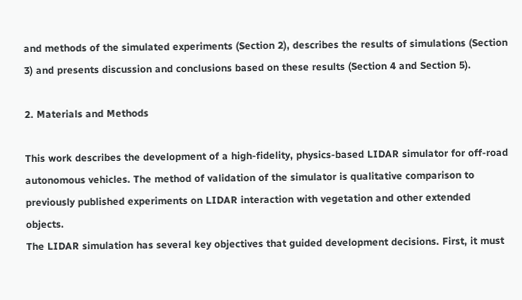and methods of the simulated experiments (Section 2), describes the results of simulations (Section 3) and presents discussion and conclusions based on these results (Section 4 and Section 5).

2. Materials and Methods

This work describes the development of a high-fidelity, physics-based LIDAR simulator for off-road autonomous vehicles. The method of validation of the simulator is qualitative comparison to previously published experiments on LIDAR interaction with vegetation and other extended objects.
The LIDAR simulation has several key objectives that guided development decisions. First, it must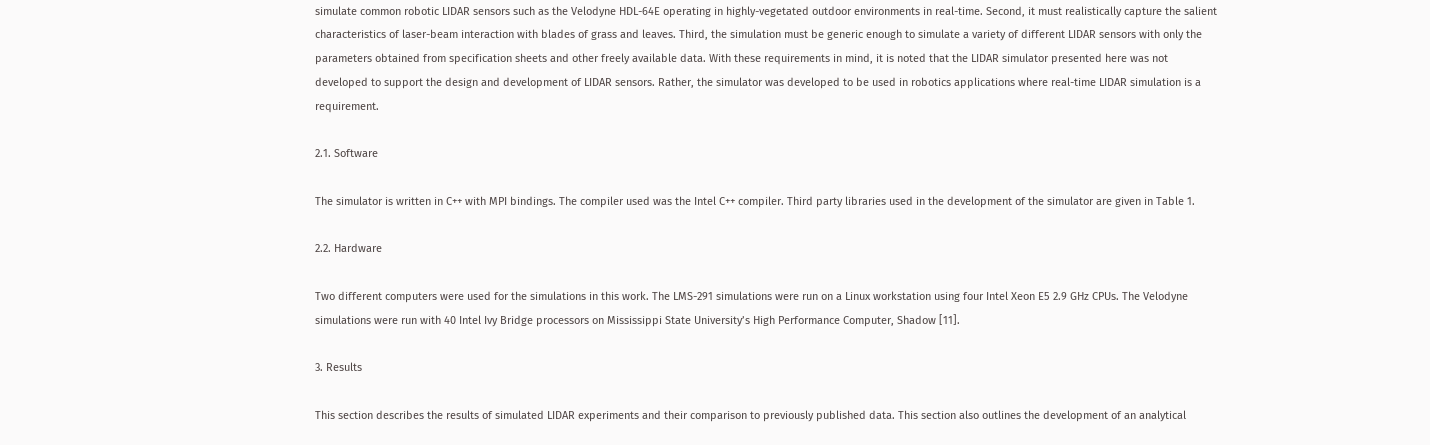simulate common robotic LIDAR sensors such as the Velodyne HDL-64E operating in highly-vegetated outdoor environments in real-time. Second, it must realistically capture the salient characteristics of laser-beam interaction with blades of grass and leaves. Third, the simulation must be generic enough to simulate a variety of different LIDAR sensors with only the parameters obtained from specification sheets and other freely available data. With these requirements in mind, it is noted that the LIDAR simulator presented here was not developed to support the design and development of LIDAR sensors. Rather, the simulator was developed to be used in robotics applications where real-time LIDAR simulation is a requirement.

2.1. Software

The simulator is written in C++ with MPI bindings. The compiler used was the Intel C++ compiler. Third party libraries used in the development of the simulator are given in Table 1.

2.2. Hardware

Two different computers were used for the simulations in this work. The LMS-291 simulations were run on a Linux workstation using four Intel Xeon E5 2.9 GHz CPUs. The Velodyne simulations were run with 40 Intel Ivy Bridge processors on Mississippi State University’s High Performance Computer, Shadow [11].

3. Results

This section describes the results of simulated LIDAR experiments and their comparison to previously published data. This section also outlines the development of an analytical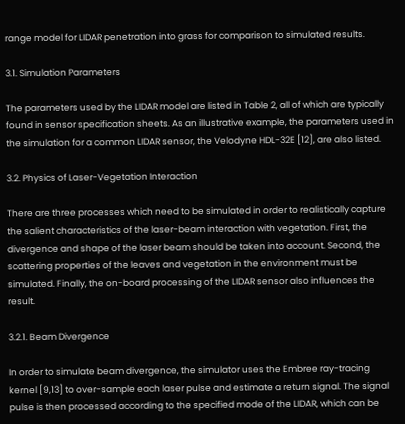range model for LIDAR penetration into grass for comparison to simulated results.

3.1. Simulation Parameters

The parameters used by the LIDAR model are listed in Table 2, all of which are typically found in sensor specification sheets. As an illustrative example, the parameters used in the simulation for a common LIDAR sensor, the Velodyne HDL-32E [12], are also listed.

3.2. Physics of Laser-Vegetation Interaction

There are three processes which need to be simulated in order to realistically capture the salient characteristics of the laser-beam interaction with vegetation. First, the divergence and shape of the laser beam should be taken into account. Second, the scattering properties of the leaves and vegetation in the environment must be simulated. Finally, the on-board processing of the LIDAR sensor also influences the result.

3.2.1. Beam Divergence

In order to simulate beam divergence, the simulator uses the Embree ray-tracing kernel [9,13] to over-sample each laser pulse and estimate a return signal. The signal pulse is then processed according to the specified mode of the LIDAR, which can be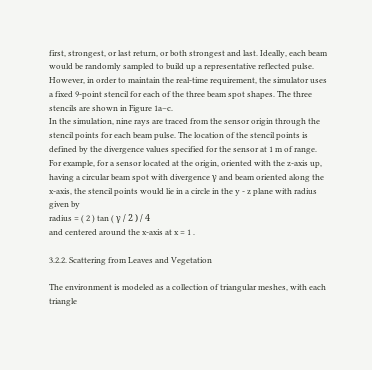first, strongest, or last return, or both strongest and last. Ideally, each beam would be randomly sampled to build up a representative reflected pulse. However, in order to maintain the real-time requirement, the simulator uses a fixed 9-point stencil for each of the three beam spot shapes. The three stencils are shown in Figure 1a–c.
In the simulation, nine rays are traced from the sensor origin through the stencil points for each beam pulse. The location of the stencil points is defined by the divergence values specified for the sensor at 1 m of range. For example, for a sensor located at the origin, oriented with the z-axis up, having a circular beam spot with divergence γ and beam oriented along the x-axis, the stencil points would lie in a circle in the y - z plane with radius given by
radius = ( 2 ) tan ( γ / 2 ) / 4
and centered around the x-axis at x = 1 .

3.2.2. Scattering from Leaves and Vegetation

The environment is modeled as a collection of triangular meshes, with each triangle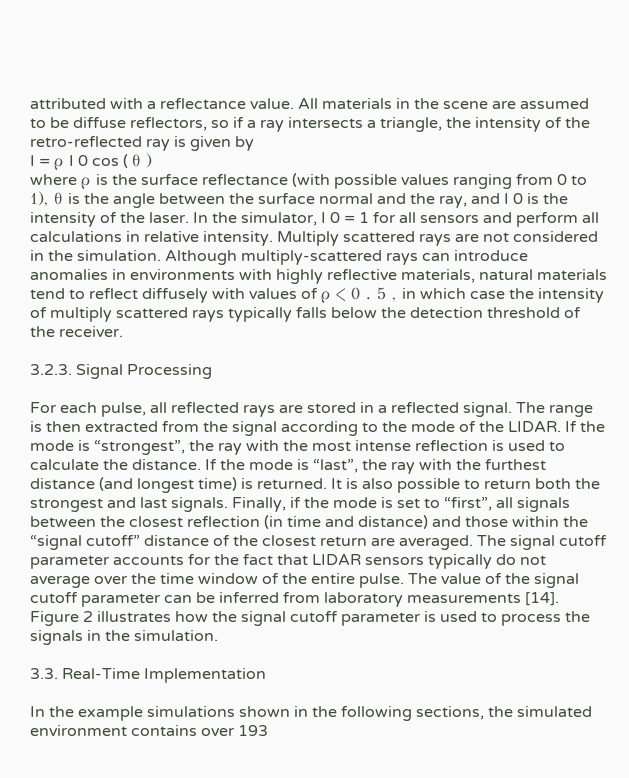attributed with a reflectance value. All materials in the scene are assumed to be diffuse reflectors, so if a ray intersects a triangle, the intensity of the retro-reflected ray is given by
I = ρ I 0 cos ( θ )
where ρ is the surface reflectance (with possible values ranging from 0 to 1), θ is the angle between the surface normal and the ray, and I 0 is the intensity of the laser. In the simulator, I 0 = 1 for all sensors and perform all calculations in relative intensity. Multiply scattered rays are not considered in the simulation. Although multiply-scattered rays can introduce anomalies in environments with highly reflective materials, natural materials tend to reflect diffusely with values of ρ < 0 . 5 , in which case the intensity of multiply scattered rays typically falls below the detection threshold of the receiver.

3.2.3. Signal Processing

For each pulse, all reflected rays are stored in a reflected signal. The range is then extracted from the signal according to the mode of the LIDAR. If the mode is “strongest”, the ray with the most intense reflection is used to calculate the distance. If the mode is “last”, the ray with the furthest distance (and longest time) is returned. It is also possible to return both the strongest and last signals. Finally, if the mode is set to “first”, all signals between the closest reflection (in time and distance) and those within the “signal cutoff” distance of the closest return are averaged. The signal cutoff parameter accounts for the fact that LIDAR sensors typically do not average over the time window of the entire pulse. The value of the signal cutoff parameter can be inferred from laboratory measurements [14]. Figure 2 illustrates how the signal cutoff parameter is used to process the signals in the simulation.

3.3. Real-Time Implementation

In the example simulations shown in the following sections, the simulated environment contains over 193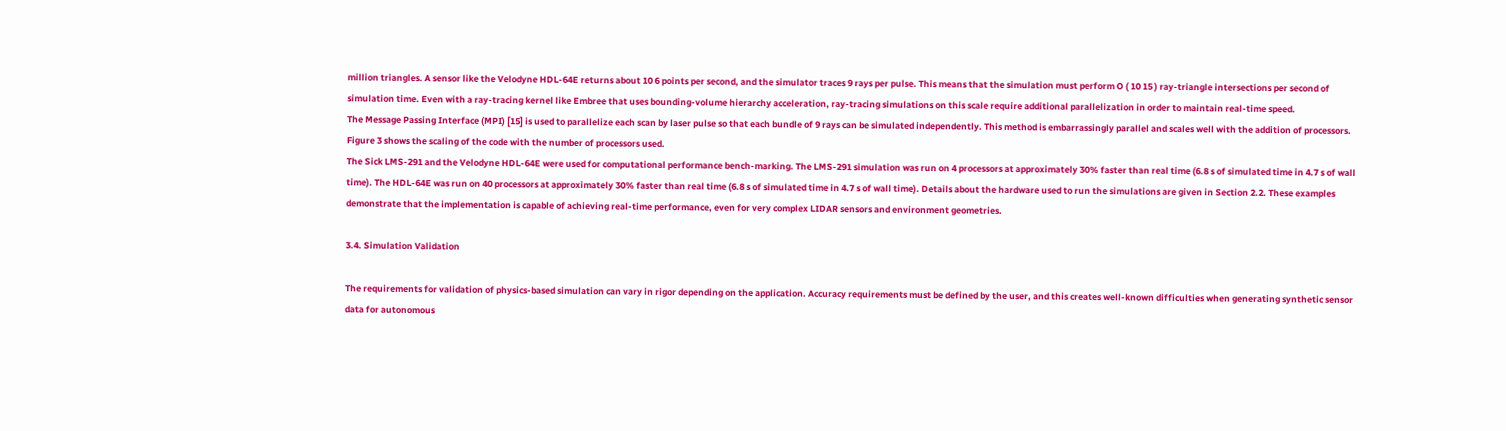million triangles. A sensor like the Velodyne HDL-64E returns about 10 6 points per second, and the simulator traces 9 rays per pulse. This means that the simulation must perform O ( 10 15 ) ray-triangle intersections per second of simulation time. Even with a ray-tracing kernel like Embree that uses bounding-volume hierarchy acceleration, ray-tracing simulations on this scale require additional parallelization in order to maintain real-time speed.
The Message Passing Interface (MPI) [15] is used to parallelize each scan by laser pulse so that each bundle of 9 rays can be simulated independently. This method is embarrassingly parallel and scales well with the addition of processors. Figure 3 shows the scaling of the code with the number of processors used.
The Sick LMS-291 and the Velodyne HDL-64E were used for computational performance bench-marking. The LMS-291 simulation was run on 4 processors at approximately 30% faster than real time (6.8 s of simulated time in 4.7 s of wall time). The HDL-64E was run on 40 processors at approximately 30% faster than real time (6.8 s of simulated time in 4.7 s of wall time). Details about the hardware used to run the simulations are given in Section 2.2. These examples demonstrate that the implementation is capable of achieving real-time performance, even for very complex LIDAR sensors and environment geometries.

3.4. Simulation Validation

The requirements for validation of physics-based simulation can vary in rigor depending on the application. Accuracy requirements must be defined by the user, and this creates well-known difficulties when generating synthetic sensor data for autonomous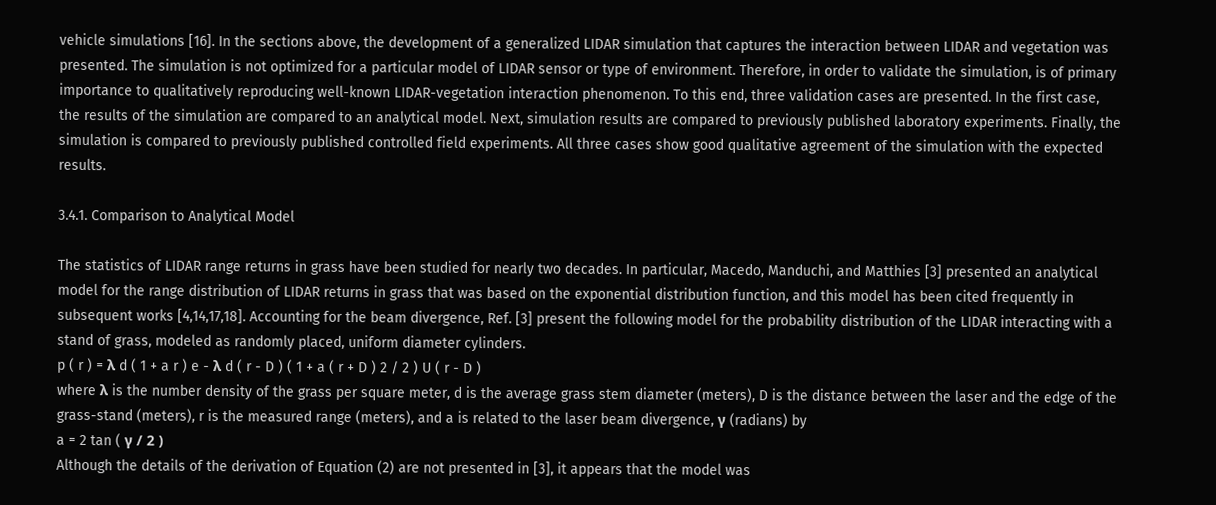vehicle simulations [16]. In the sections above, the development of a generalized LIDAR simulation that captures the interaction between LIDAR and vegetation was presented. The simulation is not optimized for a particular model of LIDAR sensor or type of environment. Therefore, in order to validate the simulation, is of primary importance to qualitatively reproducing well-known LIDAR-vegetation interaction phenomenon. To this end, three validation cases are presented. In the first case, the results of the simulation are compared to an analytical model. Next, simulation results are compared to previously published laboratory experiments. Finally, the simulation is compared to previously published controlled field experiments. All three cases show good qualitative agreement of the simulation with the expected results.

3.4.1. Comparison to Analytical Model

The statistics of LIDAR range returns in grass have been studied for nearly two decades. In particular, Macedo, Manduchi, and Matthies [3] presented an analytical model for the range distribution of LIDAR returns in grass that was based on the exponential distribution function, and this model has been cited frequently in subsequent works [4,14,17,18]. Accounting for the beam divergence, Ref. [3] present the following model for the probability distribution of the LIDAR interacting with a stand of grass, modeled as randomly placed, uniform diameter cylinders.
p ( r ) = λ d ( 1 + a r ) e - λ d ( r - D ) ( 1 + a ( r + D ) 2 / 2 ) U ( r - D )
where λ is the number density of the grass per square meter, d is the average grass stem diameter (meters), D is the distance between the laser and the edge of the grass-stand (meters), r is the measured range (meters), and a is related to the laser beam divergence, γ (radians) by
a = 2 tan ( γ / 2 )
Although the details of the derivation of Equation (2) are not presented in [3], it appears that the model was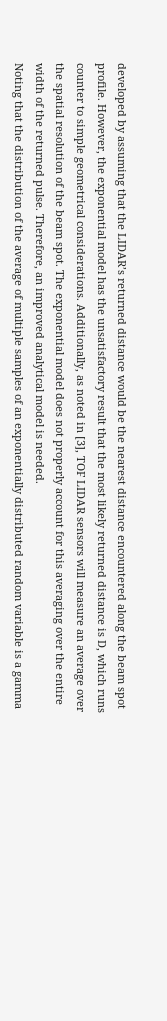developed by assuming that the LIDAR’s returned distance would be the nearest distance encountered along the beam spot profile. However, the exponential model has the unsatisfactory result that the most likely returned distance is D, which runs counter to simple geometrical considerations. Additionally, as noted in [3], TOF LIDAR sensors will measure an average over the spatial resolution of the beam spot. The exponential model does not properly account for this averaging over the entire width of the returned pulse. Therefore, an improved analytical model is needed.
Noting that the distribution of the average of multiple samples of an exponentially distributed random variable is a gamma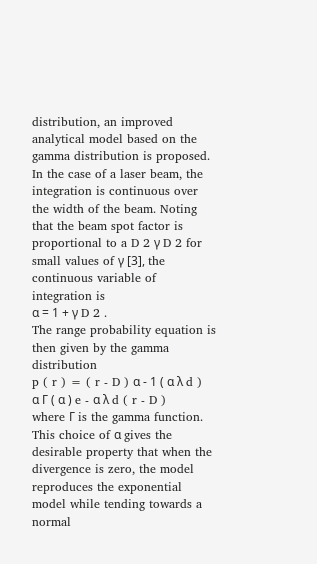distribution, an improved analytical model based on the gamma distribution is proposed. In the case of a laser beam, the integration is continuous over the width of the beam. Noting that the beam spot factor is proportional to a D 2 γ D 2 for small values of γ [3], the continuous variable of integration is
α = 1 + γ D 2 .
The range probability equation is then given by the gamma distribution
p ( r ) = ( r - D ) α - 1 ( α λ d ) α Γ ( α ) e - α λ d ( r - D )
where Γ is the gamma function. This choice of α gives the desirable property that when the divergence is zero, the model reproduces the exponential model while tending towards a normal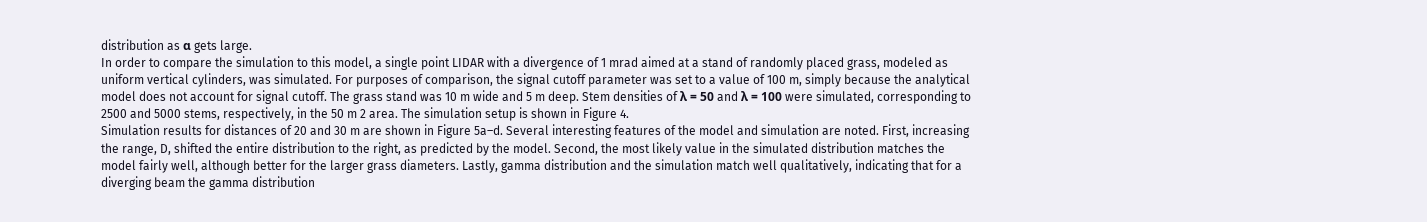distribution as α gets large.
In order to compare the simulation to this model, a single point LIDAR with a divergence of 1 mrad aimed at a stand of randomly placed grass, modeled as uniform vertical cylinders, was simulated. For purposes of comparison, the signal cutoff parameter was set to a value of 100 m, simply because the analytical model does not account for signal cutoff. The grass stand was 10 m wide and 5 m deep. Stem densities of λ = 50 and λ = 100 were simulated, corresponding to 2500 and 5000 stems, respectively, in the 50 m 2 area. The simulation setup is shown in Figure 4.
Simulation results for distances of 20 and 30 m are shown in Figure 5a–d. Several interesting features of the model and simulation are noted. First, increasing the range, D, shifted the entire distribution to the right, as predicted by the model. Second, the most likely value in the simulated distribution matches the model fairly well, although better for the larger grass diameters. Lastly, gamma distribution and the simulation match well qualitatively, indicating that for a diverging beam the gamma distribution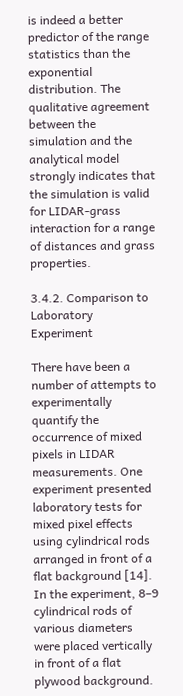is indeed a better predictor of the range statistics than the exponential distribution. The qualitative agreement between the simulation and the analytical model strongly indicates that the simulation is valid for LIDAR-grass interaction for a range of distances and grass properties.

3.4.2. Comparison to Laboratory Experiment

There have been a number of attempts to experimentally quantify the occurrence of mixed pixels in LIDAR measurements. One experiment presented laboratory tests for mixed pixel effects using cylindrical rods arranged in front of a flat background [14]. In the experiment, 8–9 cylindrical rods of various diameters were placed vertically in front of a flat plywood background.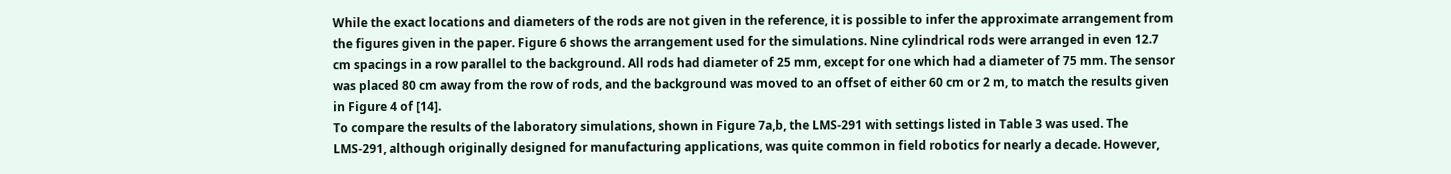While the exact locations and diameters of the rods are not given in the reference, it is possible to infer the approximate arrangement from the figures given in the paper. Figure 6 shows the arrangement used for the simulations. Nine cylindrical rods were arranged in even 12.7 cm spacings in a row parallel to the background. All rods had diameter of 25 mm, except for one which had a diameter of 75 mm. The sensor was placed 80 cm away from the row of rods, and the background was moved to an offset of either 60 cm or 2 m, to match the results given in Figure 4 of [14].
To compare the results of the laboratory simulations, shown in Figure 7a,b, the LMS-291 with settings listed in Table 3 was used. The LMS-291, although originally designed for manufacturing applications, was quite common in field robotics for nearly a decade. However,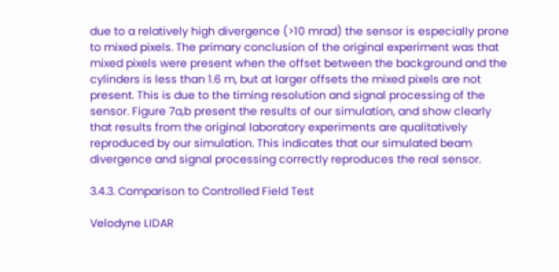due to a relatively high divergence (>10 mrad) the sensor is especially prone to mixed pixels. The primary conclusion of the original experiment was that mixed pixels were present when the offset between the background and the cylinders is less than 1.6 m, but at larger offsets the mixed pixels are not present. This is due to the timing resolution and signal processing of the sensor. Figure 7a,b present the results of our simulation, and show clearly that results from the original laboratory experiments are qualitatively reproduced by our simulation. This indicates that our simulated beam divergence and signal processing correctly reproduces the real sensor.

3.4.3. Comparison to Controlled Field Test

Velodyne LIDAR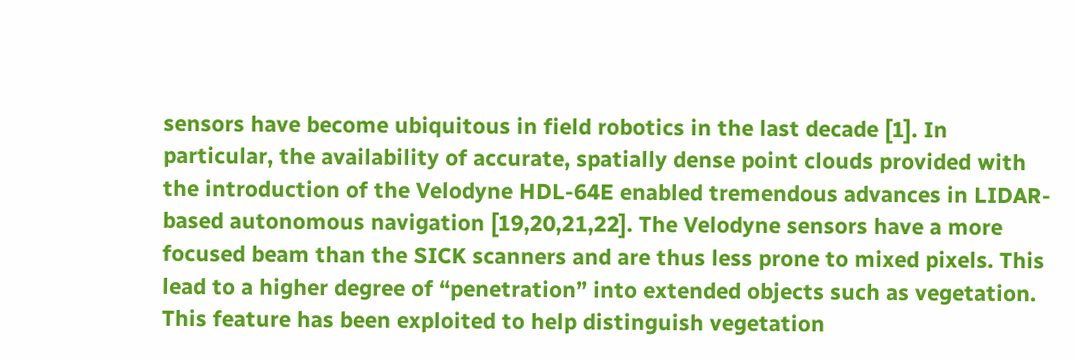sensors have become ubiquitous in field robotics in the last decade [1]. In particular, the availability of accurate, spatially dense point clouds provided with the introduction of the Velodyne HDL-64E enabled tremendous advances in LIDAR-based autonomous navigation [19,20,21,22]. The Velodyne sensors have a more focused beam than the SICK scanners and are thus less prone to mixed pixels. This lead to a higher degree of “penetration” into extended objects such as vegetation. This feature has been exploited to help distinguish vegetation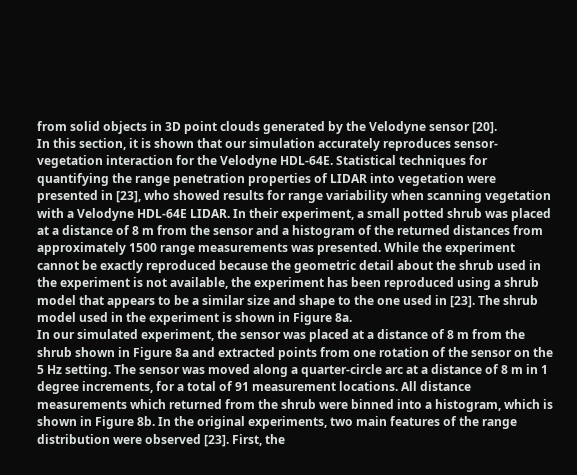from solid objects in 3D point clouds generated by the Velodyne sensor [20].
In this section, it is shown that our simulation accurately reproduces sensor-vegetation interaction for the Velodyne HDL-64E. Statistical techniques for quantifying the range penetration properties of LIDAR into vegetation were presented in [23], who showed results for range variability when scanning vegetation with a Velodyne HDL-64E LIDAR. In their experiment, a small potted shrub was placed at a distance of 8 m from the sensor and a histogram of the returned distances from approximately 1500 range measurements was presented. While the experiment cannot be exactly reproduced because the geometric detail about the shrub used in the experiment is not available, the experiment has been reproduced using a shrub model that appears to be a similar size and shape to the one used in [23]. The shrub model used in the experiment is shown in Figure 8a.
In our simulated experiment, the sensor was placed at a distance of 8 m from the shrub shown in Figure 8a and extracted points from one rotation of the sensor on the 5 Hz setting. The sensor was moved along a quarter-circle arc at a distance of 8 m in 1 degree increments, for a total of 91 measurement locations. All distance measurements which returned from the shrub were binned into a histogram, which is shown in Figure 8b. In the original experiments, two main features of the range distribution were observed [23]. First, the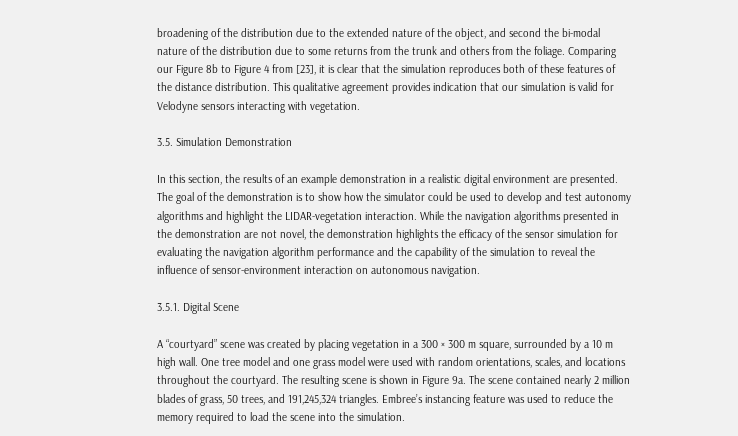broadening of the distribution due to the extended nature of the object, and second the bi-modal nature of the distribution due to some returns from the trunk and others from the foliage. Comparing our Figure 8b to Figure 4 from [23], it is clear that the simulation reproduces both of these features of the distance distribution. This qualitative agreement provides indication that our simulation is valid for Velodyne sensors interacting with vegetation.

3.5. Simulation Demonstration

In this section, the results of an example demonstration in a realistic digital environment are presented. The goal of the demonstration is to show how the simulator could be used to develop and test autonomy algorithms and highlight the LIDAR-vegetation interaction. While the navigation algorithms presented in the demonstration are not novel, the demonstration highlights the efficacy of the sensor simulation for evaluating the navigation algorithm performance and the capability of the simulation to reveal the influence of sensor-environment interaction on autonomous navigation.

3.5.1. Digital Scene

A “courtyard” scene was created by placing vegetation in a 300 × 300 m square, surrounded by a 10 m high wall. One tree model and one grass model were used with random orientations, scales, and locations throughout the courtyard. The resulting scene is shown in Figure 9a. The scene contained nearly 2 million blades of grass, 50 trees, and 191,245,324 triangles. Embree’s instancing feature was used to reduce the memory required to load the scene into the simulation.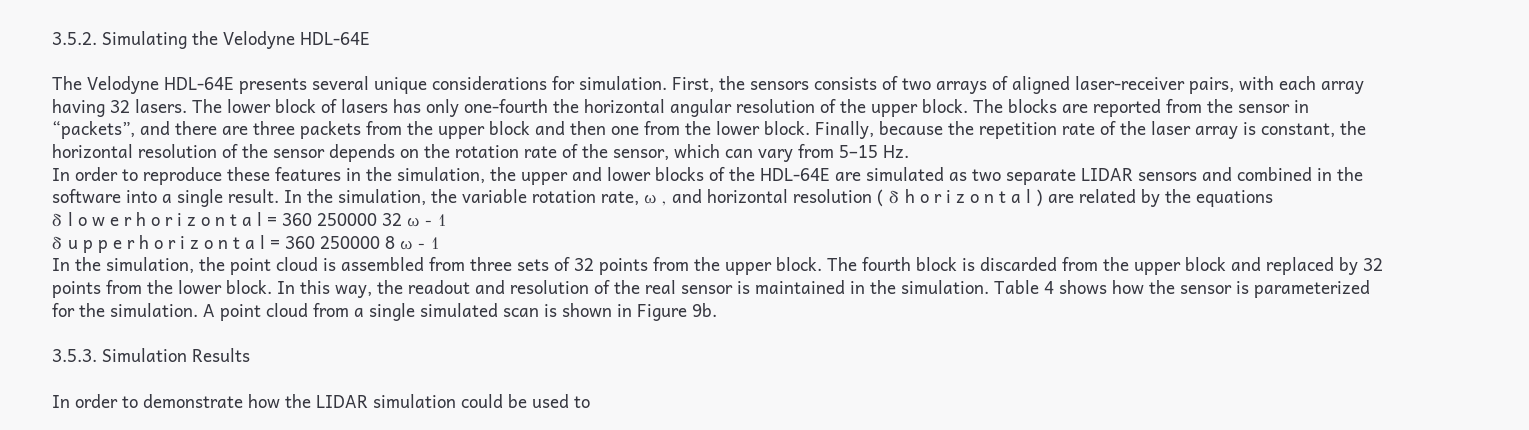3.5.2. Simulating the Velodyne HDL-64E

The Velodyne HDL-64E presents several unique considerations for simulation. First, the sensors consists of two arrays of aligned laser-receiver pairs, with each array having 32 lasers. The lower block of lasers has only one-fourth the horizontal angular resolution of the upper block. The blocks are reported from the sensor in “packets”, and there are three packets from the upper block and then one from the lower block. Finally, because the repetition rate of the laser array is constant, the horizontal resolution of the sensor depends on the rotation rate of the sensor, which can vary from 5–15 Hz.
In order to reproduce these features in the simulation, the upper and lower blocks of the HDL-64E are simulated as two separate LIDAR sensors and combined in the software into a single result. In the simulation, the variable rotation rate, ω , and horizontal resolution ( δ h o r i z o n t a l ) are related by the equations
δ l o w e r h o r i z o n t a l = 360 250000 32 ω - 1
δ u p p e r h o r i z o n t a l = 360 250000 8 ω - 1
In the simulation, the point cloud is assembled from three sets of 32 points from the upper block. The fourth block is discarded from the upper block and replaced by 32 points from the lower block. In this way, the readout and resolution of the real sensor is maintained in the simulation. Table 4 shows how the sensor is parameterized for the simulation. A point cloud from a single simulated scan is shown in Figure 9b.

3.5.3. Simulation Results

In order to demonstrate how the LIDAR simulation could be used to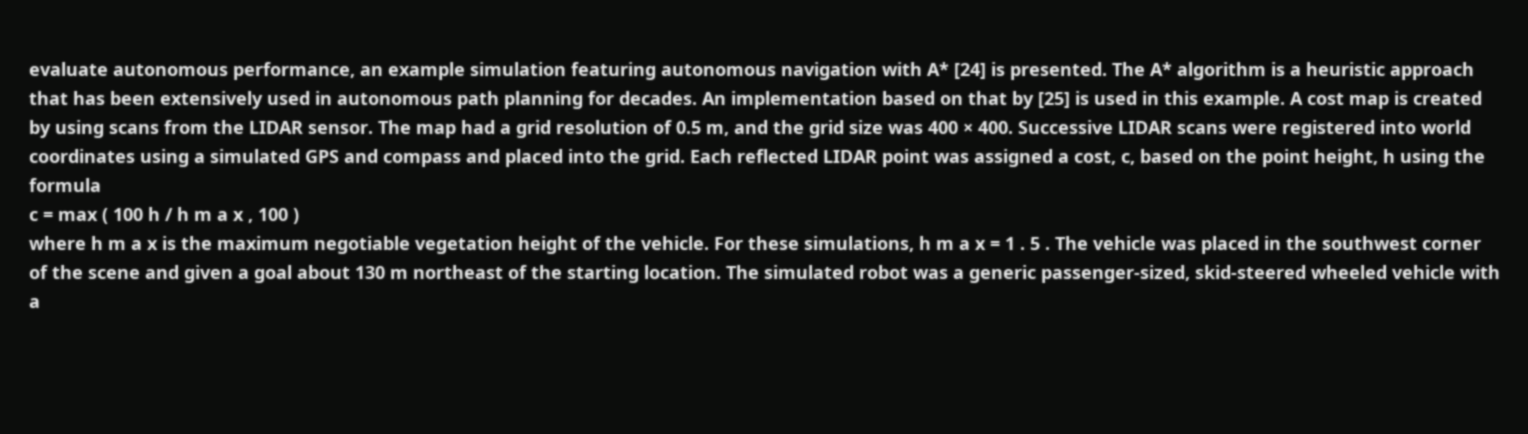evaluate autonomous performance, an example simulation featuring autonomous navigation with A* [24] is presented. The A* algorithm is a heuristic approach that has been extensively used in autonomous path planning for decades. An implementation based on that by [25] is used in this example. A cost map is created by using scans from the LIDAR sensor. The map had a grid resolution of 0.5 m, and the grid size was 400 × 400. Successive LIDAR scans were registered into world coordinates using a simulated GPS and compass and placed into the grid. Each reflected LIDAR point was assigned a cost, c, based on the point height, h using the formula
c = max ( 100 h / h m a x , 100 )
where h m a x is the maximum negotiable vegetation height of the vehicle. For these simulations, h m a x = 1 . 5 . The vehicle was placed in the southwest corner of the scene and given a goal about 130 m northeast of the starting location. The simulated robot was a generic passenger-sized, skid-steered wheeled vehicle with a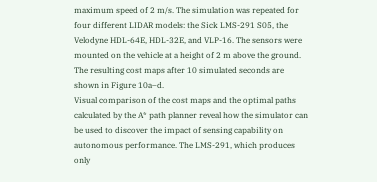maximum speed of 2 m/s. The simulation was repeated for four different LIDAR models: the Sick LMS-291 S05, the Velodyne HDL-64E, HDL-32E, and VLP-16. The sensors were mounted on the vehicle at a height of 2 m above the ground. The resulting cost maps after 10 simulated seconds are shown in Figure 10a–d.
Visual comparison of the cost maps and the optimal paths calculated by the A* path planner reveal how the simulator can be used to discover the impact of sensing capability on autonomous performance. The LMS-291, which produces only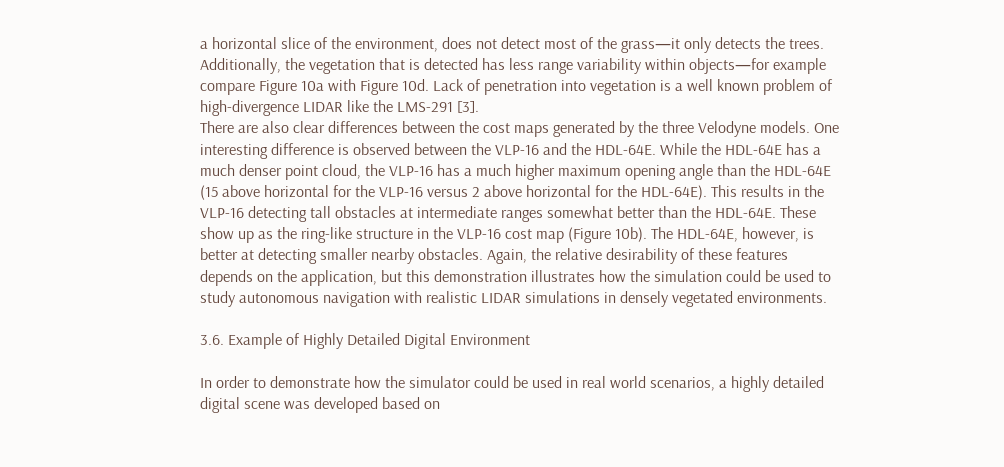a horizontal slice of the environment, does not detect most of the grass—it only detects the trees. Additionally, the vegetation that is detected has less range variability within objects—for example compare Figure 10a with Figure 10d. Lack of penetration into vegetation is a well known problem of high-divergence LIDAR like the LMS-291 [3].
There are also clear differences between the cost maps generated by the three Velodyne models. One interesting difference is observed between the VLP-16 and the HDL-64E. While the HDL-64E has a much denser point cloud, the VLP-16 has a much higher maximum opening angle than the HDL-64E (15 above horizontal for the VLP-16 versus 2 above horizontal for the HDL-64E). This results in the VLP-16 detecting tall obstacles at intermediate ranges somewhat better than the HDL-64E. These show up as the ring-like structure in the VLP-16 cost map (Figure 10b). The HDL-64E, however, is better at detecting smaller nearby obstacles. Again, the relative desirability of these features depends on the application, but this demonstration illustrates how the simulation could be used to study autonomous navigation with realistic LIDAR simulations in densely vegetated environments.

3.6. Example of Highly Detailed Digital Environment

In order to demonstrate how the simulator could be used in real world scenarios, a highly detailed digital scene was developed based on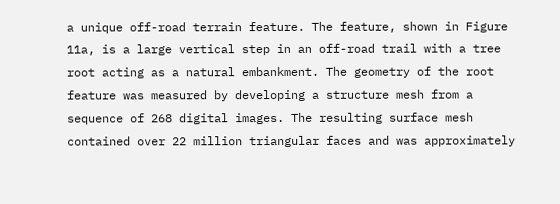a unique off-road terrain feature. The feature, shown in Figure 11a, is a large vertical step in an off-road trail with a tree root acting as a natural embankment. The geometry of the root feature was measured by developing a structure mesh from a sequence of 268 digital images. The resulting surface mesh contained over 22 million triangular faces and was approximately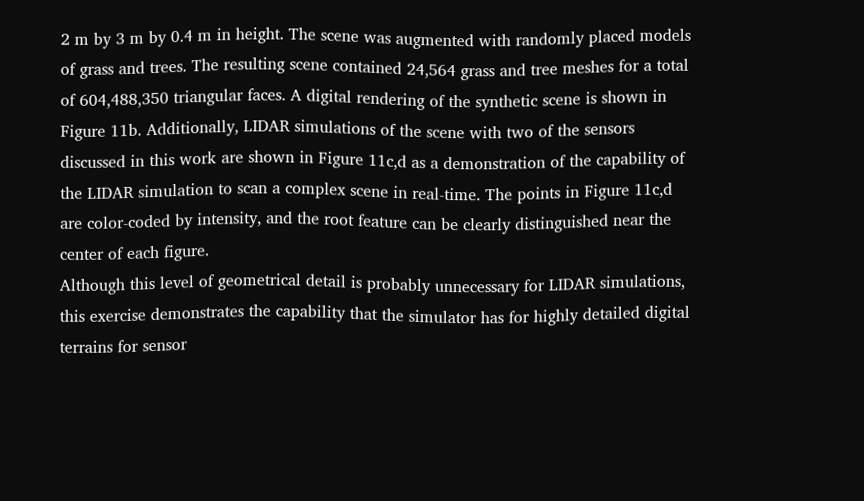2 m by 3 m by 0.4 m in height. The scene was augmented with randomly placed models of grass and trees. The resulting scene contained 24,564 grass and tree meshes for a total of 604,488,350 triangular faces. A digital rendering of the synthetic scene is shown in Figure 11b. Additionally, LIDAR simulations of the scene with two of the sensors discussed in this work are shown in Figure 11c,d as a demonstration of the capability of the LIDAR simulation to scan a complex scene in real-time. The points in Figure 11c,d are color-coded by intensity, and the root feature can be clearly distinguished near the center of each figure.
Although this level of geometrical detail is probably unnecessary for LIDAR simulations, this exercise demonstrates the capability that the simulator has for highly detailed digital terrains for sensor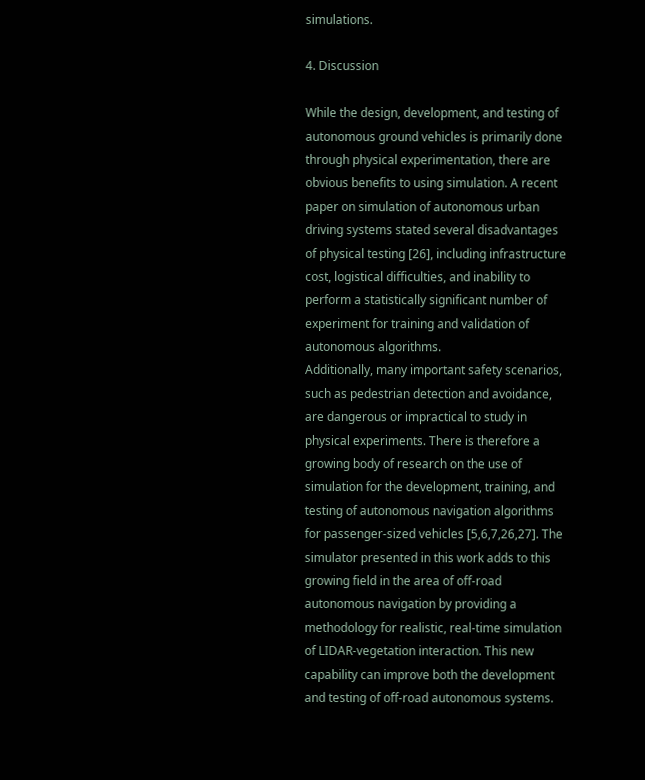simulations.

4. Discussion

While the design, development, and testing of autonomous ground vehicles is primarily done through physical experimentation, there are obvious benefits to using simulation. A recent paper on simulation of autonomous urban driving systems stated several disadvantages of physical testing [26], including infrastructure cost, logistical difficulties, and inability to perform a statistically significant number of experiment for training and validation of autonomous algorithms.
Additionally, many important safety scenarios, such as pedestrian detection and avoidance, are dangerous or impractical to study in physical experiments. There is therefore a growing body of research on the use of simulation for the development, training, and testing of autonomous navigation algorithms for passenger-sized vehicles [5,6,7,26,27]. The simulator presented in this work adds to this growing field in the area of off-road autonomous navigation by providing a methodology for realistic, real-time simulation of LIDAR-vegetation interaction. This new capability can improve both the development and testing of off-road autonomous systems.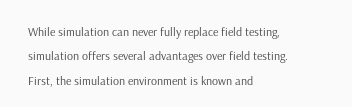While simulation can never fully replace field testing, simulation offers several advantages over field testing. First, the simulation environment is known and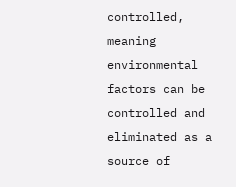controlled, meaning environmental factors can be controlled and eliminated as a source of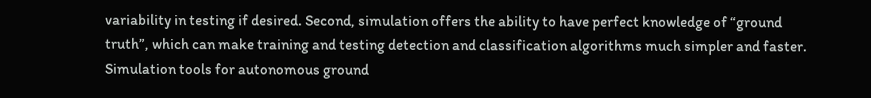variability in testing if desired. Second, simulation offers the ability to have perfect knowledge of “ground truth”, which can make training and testing detection and classification algorithms much simpler and faster.
Simulation tools for autonomous ground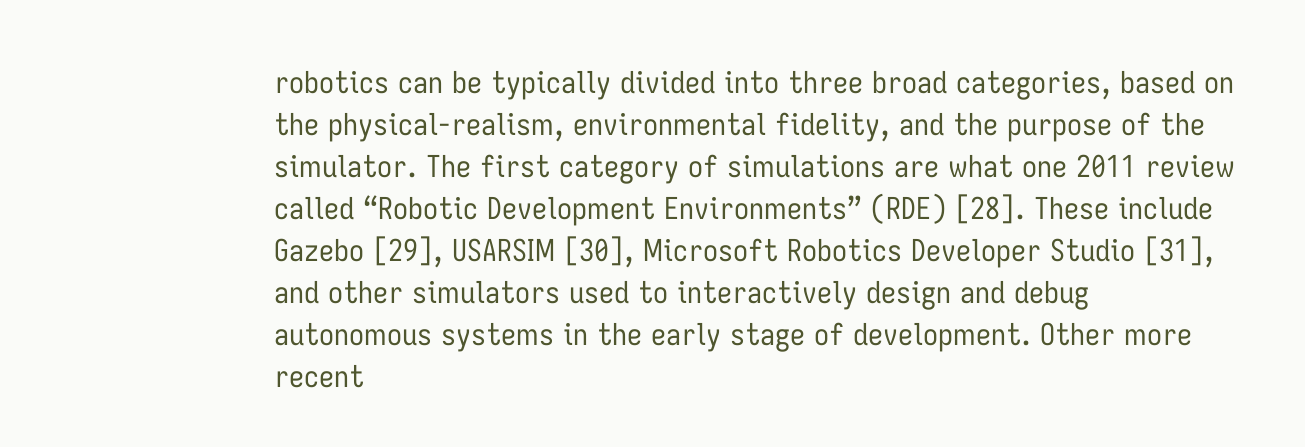robotics can be typically divided into three broad categories, based on the physical-realism, environmental fidelity, and the purpose of the simulator. The first category of simulations are what one 2011 review called “Robotic Development Environments” (RDE) [28]. These include Gazebo [29], USARSIM [30], Microsoft Robotics Developer Studio [31], and other simulators used to interactively design and debug autonomous systems in the early stage of development. Other more recent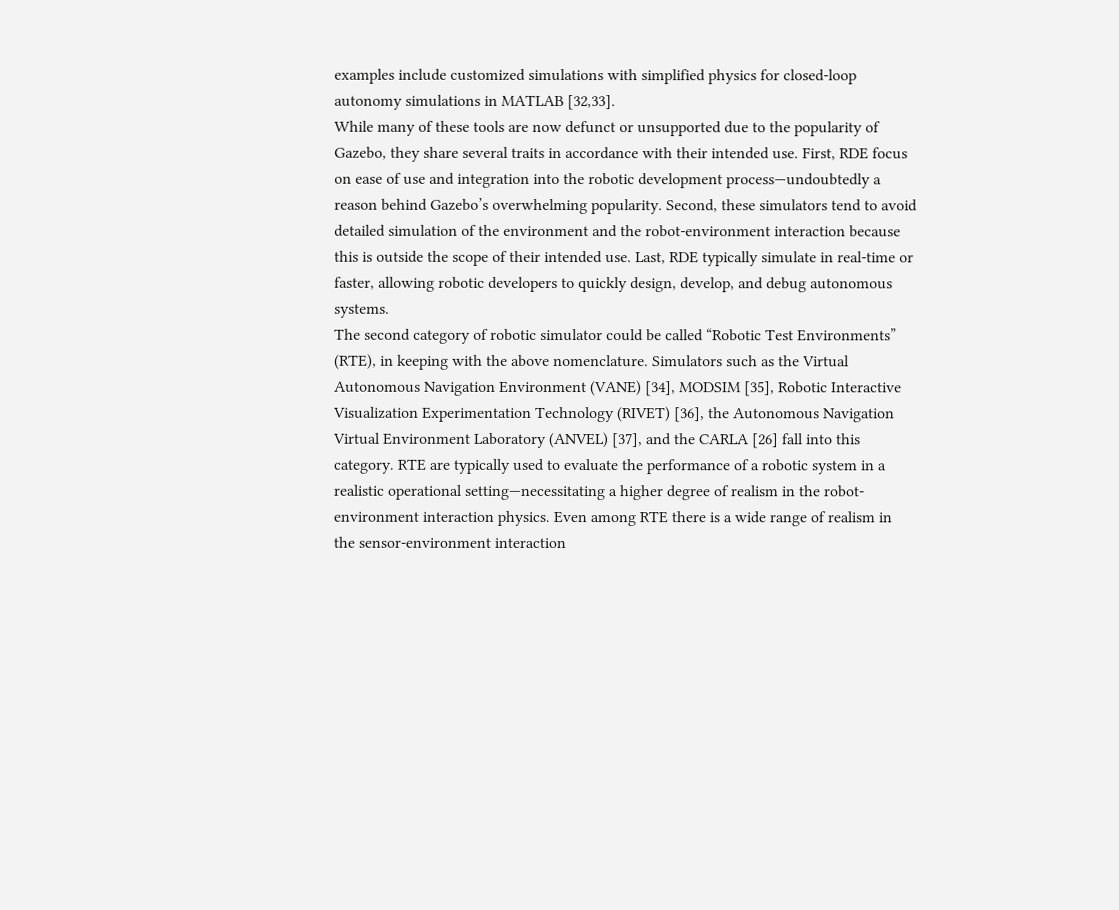examples include customized simulations with simplified physics for closed-loop autonomy simulations in MATLAB [32,33].
While many of these tools are now defunct or unsupported due to the popularity of Gazebo, they share several traits in accordance with their intended use. First, RDE focus on ease of use and integration into the robotic development process—undoubtedly a reason behind Gazebo’s overwhelming popularity. Second, these simulators tend to avoid detailed simulation of the environment and the robot-environment interaction because this is outside the scope of their intended use. Last, RDE typically simulate in real-time or faster, allowing robotic developers to quickly design, develop, and debug autonomous systems.
The second category of robotic simulator could be called “Robotic Test Environments” (RTE), in keeping with the above nomenclature. Simulators such as the Virtual Autonomous Navigation Environment (VANE) [34], MODSIM [35], Robotic Interactive Visualization Experimentation Technology (RIVET) [36], the Autonomous Navigation Virtual Environment Laboratory (ANVEL) [37], and the CARLA [26] fall into this category. RTE are typically used to evaluate the performance of a robotic system in a realistic operational setting—necessitating a higher degree of realism in the robot-environment interaction physics. Even among RTE there is a wide range of realism in the sensor-environment interaction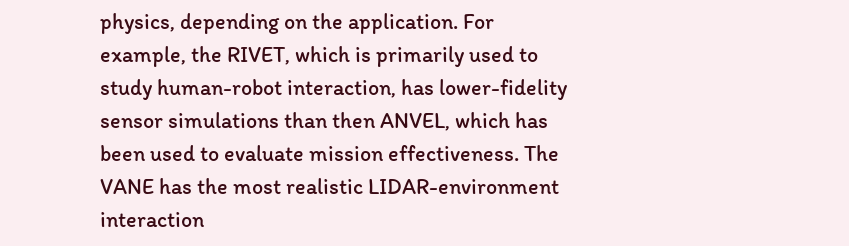physics, depending on the application. For example, the RIVET, which is primarily used to study human-robot interaction, has lower-fidelity sensor simulations than then ANVEL, which has been used to evaluate mission effectiveness. The VANE has the most realistic LIDAR-environment interaction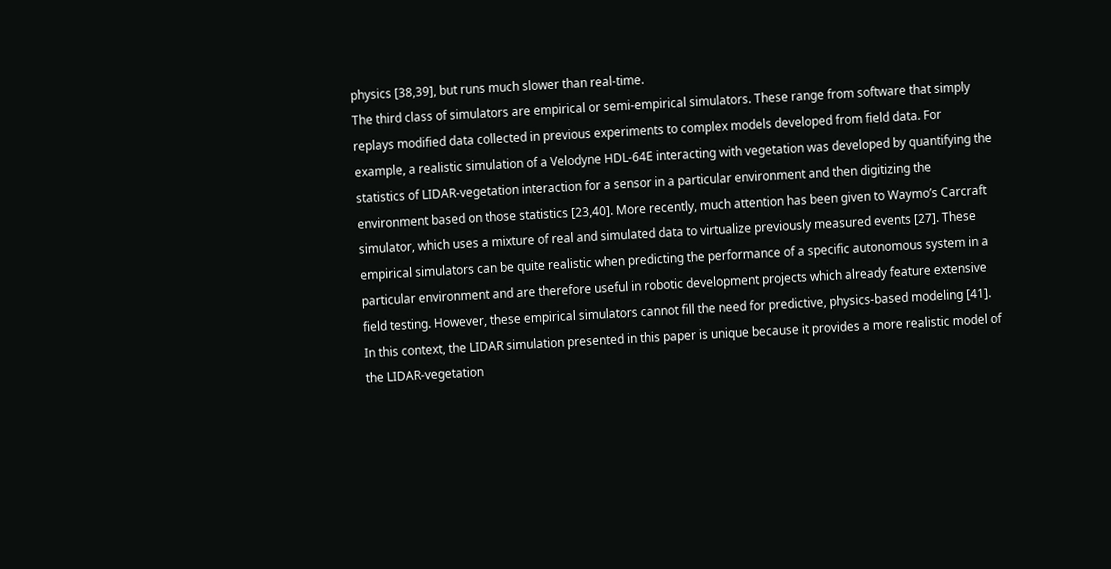physics [38,39], but runs much slower than real-time.
The third class of simulators are empirical or semi-empirical simulators. These range from software that simply replays modified data collected in previous experiments to complex models developed from field data. For example, a realistic simulation of a Velodyne HDL-64E interacting with vegetation was developed by quantifying the statistics of LIDAR-vegetation interaction for a sensor in a particular environment and then digitizing the environment based on those statistics [23,40]. More recently, much attention has been given to Waymo’s Carcraft simulator, which uses a mixture of real and simulated data to virtualize previously measured events [27]. These empirical simulators can be quite realistic when predicting the performance of a specific autonomous system in a particular environment and are therefore useful in robotic development projects which already feature extensive field testing. However, these empirical simulators cannot fill the need for predictive, physics-based modeling [41].
In this context, the LIDAR simulation presented in this paper is unique because it provides a more realistic model of the LIDAR-vegetation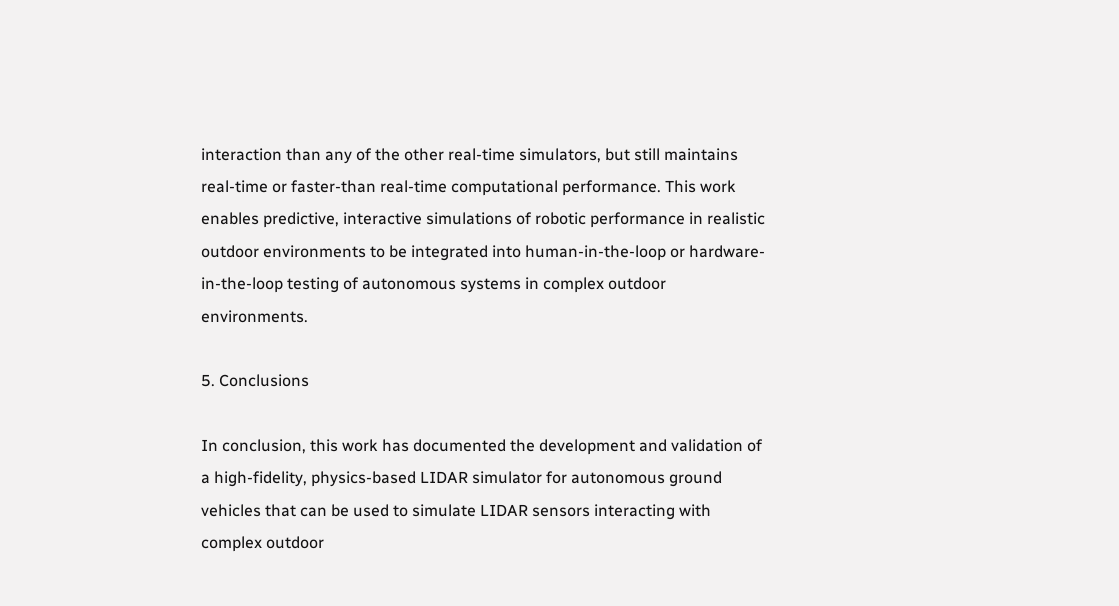interaction than any of the other real-time simulators, but still maintains real-time or faster-than real-time computational performance. This work enables predictive, interactive simulations of robotic performance in realistic outdoor environments to be integrated into human-in-the-loop or hardware-in-the-loop testing of autonomous systems in complex outdoor environments.

5. Conclusions

In conclusion, this work has documented the development and validation of a high-fidelity, physics-based LIDAR simulator for autonomous ground vehicles that can be used to simulate LIDAR sensors interacting with complex outdoor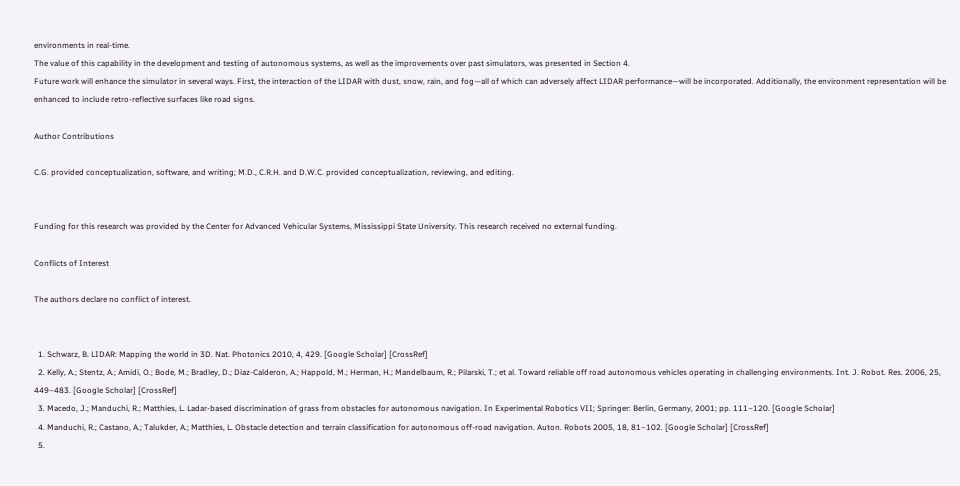environments in real-time.
The value of this capability in the development and testing of autonomous systems, as well as the improvements over past simulators, was presented in Section 4.
Future work will enhance the simulator in several ways. First, the interaction of the LIDAR with dust, snow, rain, and fog—all of which can adversely affect LIDAR performance—will be incorporated. Additionally, the environment representation will be enhanced to include retro-reflective surfaces like road signs.

Author Contributions

C.G. provided conceptualization, software, and writing; M.D., C.R.H. and D.W.C. provided conceptualization, reviewing, and editing.


Funding for this research was provided by the Center for Advanced Vehicular Systems, Mississippi State University. This research received no external funding.

Conflicts of Interest

The authors declare no conflict of interest.


  1. Schwarz, B. LIDAR: Mapping the world in 3D. Nat. Photonics 2010, 4, 429. [Google Scholar] [CrossRef]
  2. Kelly, A.; Stentz, A.; Amidi, O.; Bode, M.; Bradley, D.; Diaz-Calderon, A.; Happold, M.; Herman, H.; Mandelbaum, R.; Pilarski, T.; et al. Toward reliable off road autonomous vehicles operating in challenging environments. Int. J. Robot. Res. 2006, 25, 449–483. [Google Scholar] [CrossRef]
  3. Macedo, J.; Manduchi, R.; Matthies, L. Ladar-based discrimination of grass from obstacles for autonomous navigation. In Experimental Robotics VII; Springer: Berlin, Germany, 2001; pp. 111–120. [Google Scholar]
  4. Manduchi, R.; Castano, A.; Talukder, A.; Matthies, L. Obstacle detection and terrain classification for autonomous off-road navigation. Auton. Robots 2005, 18, 81–102. [Google Scholar] [CrossRef]
  5.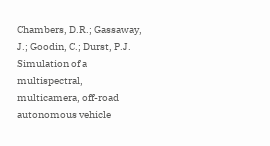Chambers, D.R.; Gassaway, J.; Goodin, C.; Durst, P.J. Simulation of a multispectral, multicamera, off-road autonomous vehicle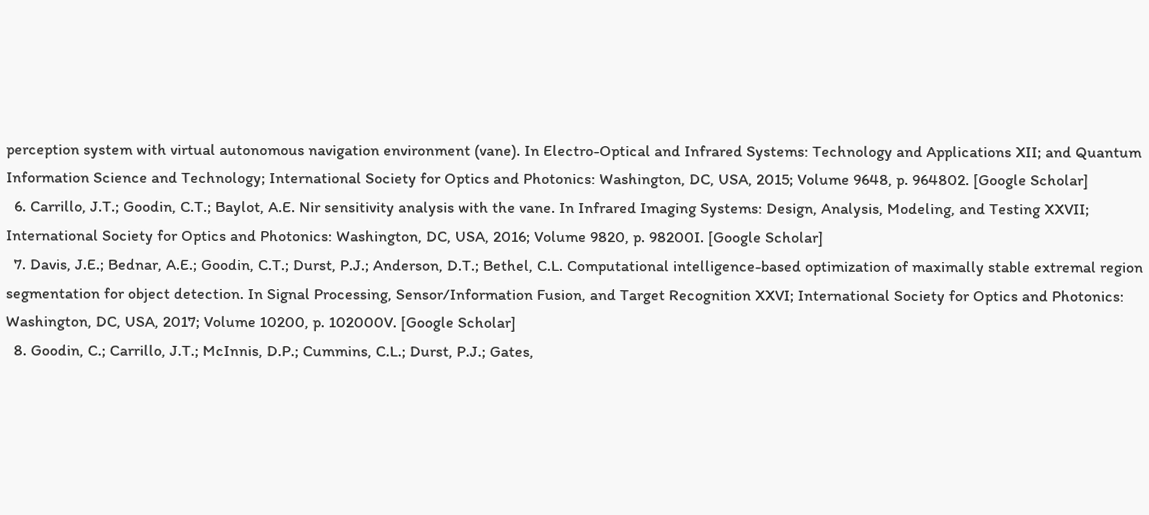perception system with virtual autonomous navigation environment (vane). In Electro-Optical and Infrared Systems: Technology and Applications XII; and Quantum Information Science and Technology; International Society for Optics and Photonics: Washington, DC, USA, 2015; Volume 9648, p. 964802. [Google Scholar]
  6. Carrillo, J.T.; Goodin, C.T.; Baylot, A.E. Nir sensitivity analysis with the vane. In Infrared Imaging Systems: Design, Analysis, Modeling, and Testing XXVII; International Society for Optics and Photonics: Washington, DC, USA, 2016; Volume 9820, p. 98200I. [Google Scholar]
  7. Davis, J.E.; Bednar, A.E.; Goodin, C.T.; Durst, P.J.; Anderson, D.T.; Bethel, C.L. Computational intelligence-based optimization of maximally stable extremal region segmentation for object detection. In Signal Processing, Sensor/Information Fusion, and Target Recognition XXVI; International Society for Optics and Photonics: Washington, DC, USA, 2017; Volume 10200, p. 102000V. [Google Scholar]
  8. Goodin, C.; Carrillo, J.T.; McInnis, D.P.; Cummins, C.L.; Durst, P.J.; Gates,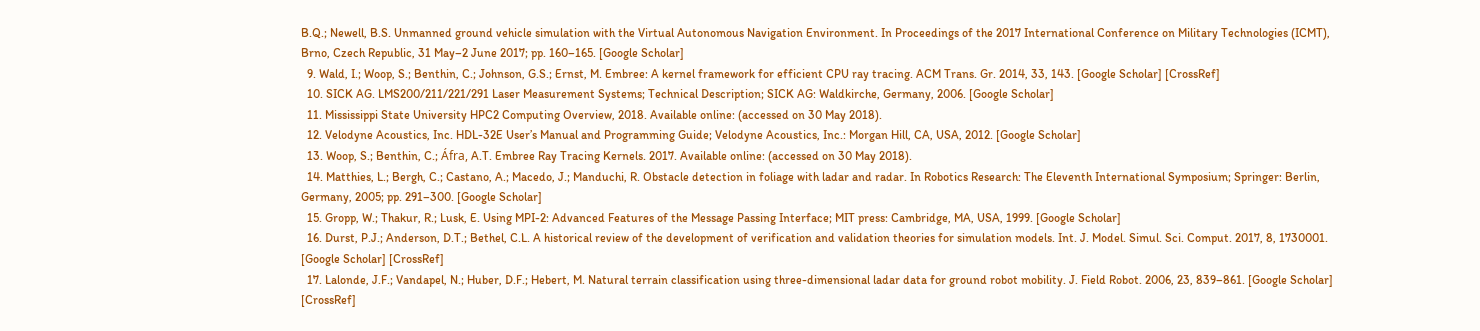B.Q.; Newell, B.S. Unmanned ground vehicle simulation with the Virtual Autonomous Navigation Environment. In Proceedings of the 2017 International Conference on Military Technologies (ICMT), Brno, Czech Republic, 31 May–2 June 2017; pp. 160–165. [Google Scholar]
  9. Wald, I.; Woop, S.; Benthin, C.; Johnson, G.S.; Ernst, M. Embree: A kernel framework for efficient CPU ray tracing. ACM Trans. Gr. 2014, 33, 143. [Google Scholar] [CrossRef]
  10. SICK AG. LMS200/211/221/291 Laser Measurement Systems; Technical Description; SICK AG: Waldkirche, Germany, 2006. [Google Scholar]
  11. Mississippi State University HPC2 Computing Overview, 2018. Available online: (accessed on 30 May 2018).
  12. Velodyne Acoustics, Inc. HDL-32E User’s Manual and Programming Guide; Velodyne Acoustics, Inc.: Morgan Hill, CA, USA, 2012. [Google Scholar]
  13. Woop, S.; Benthin, C.; Áfra, A.T. Embree Ray Tracing Kernels. 2017. Available online: (accessed on 30 May 2018).
  14. Matthies, L.; Bergh, C.; Castano, A.; Macedo, J.; Manduchi, R. Obstacle detection in foliage with ladar and radar. In Robotics Research: The Eleventh International Symposium; Springer: Berlin, Germany, 2005; pp. 291–300. [Google Scholar]
  15. Gropp, W.; Thakur, R.; Lusk, E. Using MPI-2: Advanced Features of the Message Passing Interface; MIT press: Cambridge, MA, USA, 1999. [Google Scholar]
  16. Durst, P.J.; Anderson, D.T.; Bethel, C.L. A historical review of the development of verification and validation theories for simulation models. Int. J. Model. Simul. Sci. Comput. 2017, 8, 1730001. [Google Scholar] [CrossRef]
  17. Lalonde, J.F.; Vandapel, N.; Huber, D.F.; Hebert, M. Natural terrain classification using three-dimensional ladar data for ground robot mobility. J. Field Robot. 2006, 23, 839–861. [Google Scholar] [CrossRef]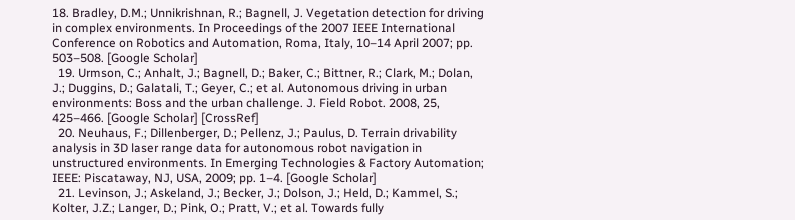18. Bradley, D.M.; Unnikrishnan, R.; Bagnell, J. Vegetation detection for driving in complex environments. In Proceedings of the 2007 IEEE International Conference on Robotics and Automation, Roma, Italy, 10–14 April 2007; pp. 503–508. [Google Scholar]
  19. Urmson, C.; Anhalt, J.; Bagnell, D.; Baker, C.; Bittner, R.; Clark, M.; Dolan, J.; Duggins, D.; Galatali, T.; Geyer, C.; et al. Autonomous driving in urban environments: Boss and the urban challenge. J. Field Robot. 2008, 25, 425–466. [Google Scholar] [CrossRef]
  20. Neuhaus, F.; Dillenberger, D.; Pellenz, J.; Paulus, D. Terrain drivability analysis in 3D laser range data for autonomous robot navigation in unstructured environments. In Emerging Technologies & Factory Automation; IEEE: Piscataway, NJ, USA, 2009; pp. 1–4. [Google Scholar]
  21. Levinson, J.; Askeland, J.; Becker, J.; Dolson, J.; Held, D.; Kammel, S.; Kolter, J.Z.; Langer, D.; Pink, O.; Pratt, V.; et al. Towards fully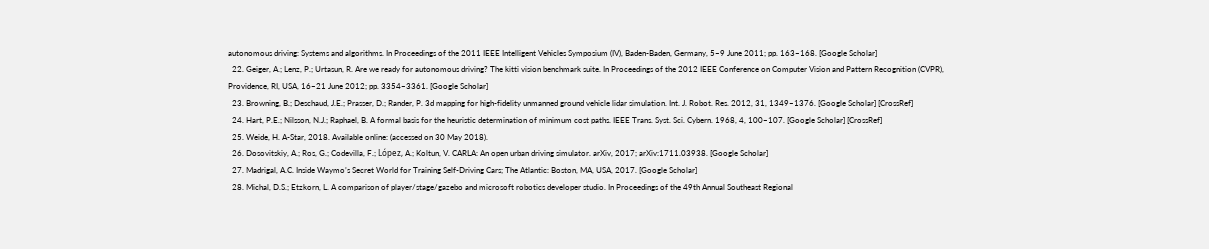autonomous driving: Systems and algorithms. In Proceedings of the 2011 IEEE Intelligent Vehicles Symposium (IV), Baden-Baden, Germany, 5–9 June 2011; pp. 163–168. [Google Scholar]
  22. Geiger, A.; Lenz, P.; Urtasun, R. Are we ready for autonomous driving? The kitti vision benchmark suite. In Proceedings of the 2012 IEEE Conference on Computer Vision and Pattern Recognition (CVPR), Providence, RI, USA, 16–21 June 2012; pp. 3354–3361. [Google Scholar]
  23. Browning, B.; Deschaud, J.E.; Prasser, D.; Rander, P. 3d mapping for high-fidelity unmanned ground vehicle lidar simulation. Int. J. Robot. Res. 2012, 31, 1349–1376. [Google Scholar] [CrossRef]
  24. Hart, P.E.; Nilsson, N.J.; Raphael, B. A formal basis for the heuristic determination of minimum cost paths. IEEE Trans. Syst. Sci. Cybern. 1968, 4, 100–107. [Google Scholar] [CrossRef]
  25. Weide, H. A-Star, 2018. Available online: (accessed on 30 May 2018).
  26. Dosovitskiy, A.; Ros, G.; Codevilla, F.; López, A.; Koltun, V. CARLA: An open urban driving simulator. arXiv, 2017; arXiv:1711.03938. [Google Scholar]
  27. Madrigal, A.C. Inside Waymo’s Secret World for Training Self-Driving Cars; The Atlantic: Boston, MA, USA, 2017. [Google Scholar]
  28. Michal, D.S.; Etzkorn, L. A comparison of player/stage/gazebo and microsoft robotics developer studio. In Proceedings of the 49th Annual Southeast Regional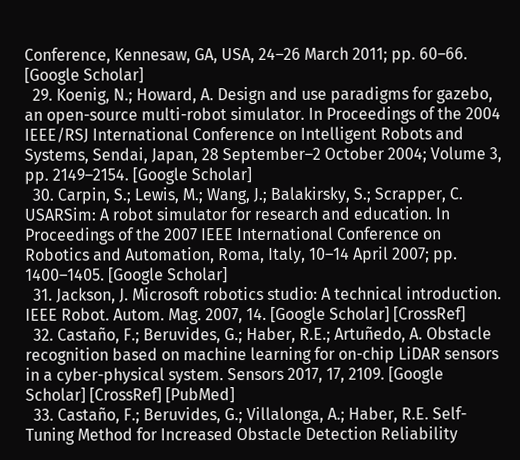Conference, Kennesaw, GA, USA, 24–26 March 2011; pp. 60–66. [Google Scholar]
  29. Koenig, N.; Howard, A. Design and use paradigms for gazebo, an open-source multi-robot simulator. In Proceedings of the 2004 IEEE/RSJ International Conference on Intelligent Robots and Systems, Sendai, Japan, 28 September–2 October 2004; Volume 3, pp. 2149–2154. [Google Scholar]
  30. Carpin, S.; Lewis, M.; Wang, J.; Balakirsky, S.; Scrapper, C. USARSim: A robot simulator for research and education. In Proceedings of the 2007 IEEE International Conference on Robotics and Automation, Roma, Italy, 10–14 April 2007; pp. 1400–1405. [Google Scholar]
  31. Jackson, J. Microsoft robotics studio: A technical introduction. IEEE Robot. Autom. Mag. 2007, 14. [Google Scholar] [CrossRef]
  32. Castaño, F.; Beruvides, G.; Haber, R.E.; Artuñedo, A. Obstacle recognition based on machine learning for on-chip LiDAR sensors in a cyber-physical system. Sensors 2017, 17, 2109. [Google Scholar] [CrossRef] [PubMed]
  33. Castaño, F.; Beruvides, G.; Villalonga, A.; Haber, R.E. Self-Tuning Method for Increased Obstacle Detection Reliability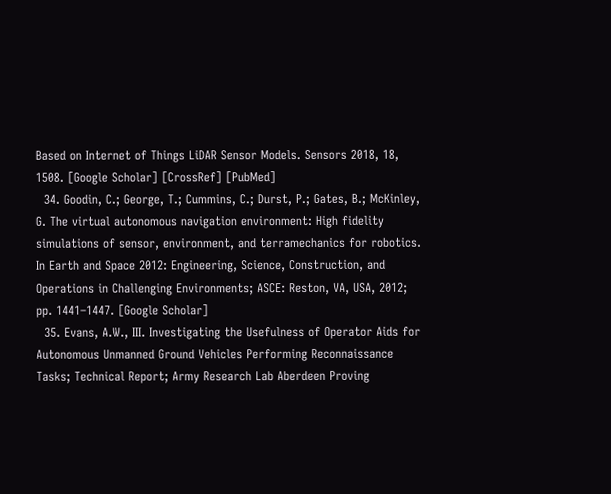Based on Internet of Things LiDAR Sensor Models. Sensors 2018, 18, 1508. [Google Scholar] [CrossRef] [PubMed]
  34. Goodin, C.; George, T.; Cummins, C.; Durst, P.; Gates, B.; McKinley, G. The virtual autonomous navigation environment: High fidelity simulations of sensor, environment, and terramechanics for robotics. In Earth and Space 2012: Engineering, Science, Construction, and Operations in Challenging Environments; ASCE: Reston, VA, USA, 2012; pp. 1441–1447. [Google Scholar]
  35. Evans, A.W., III. Investigating the Usefulness of Operator Aids for Autonomous Unmanned Ground Vehicles Performing Reconnaissance Tasks; Technical Report; Army Research Lab Aberdeen Proving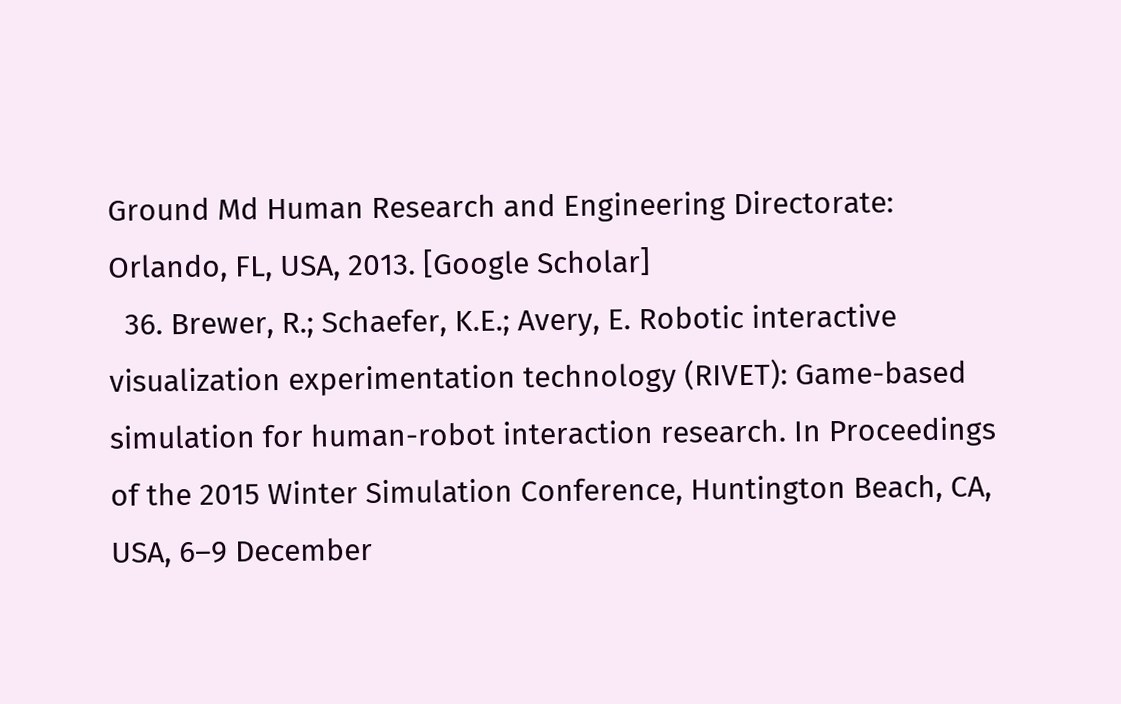Ground Md Human Research and Engineering Directorate: Orlando, FL, USA, 2013. [Google Scholar]
  36. Brewer, R.; Schaefer, K.E.; Avery, E. Robotic interactive visualization experimentation technology (RIVET): Game-based simulation for human-robot interaction research. In Proceedings of the 2015 Winter Simulation Conference, Huntington Beach, CA, USA, 6–9 December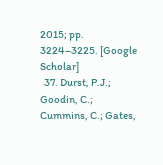2015; pp. 3224–3225. [Google Scholar]
  37. Durst, P.J.; Goodin, C.; Cummins, C.; Gates,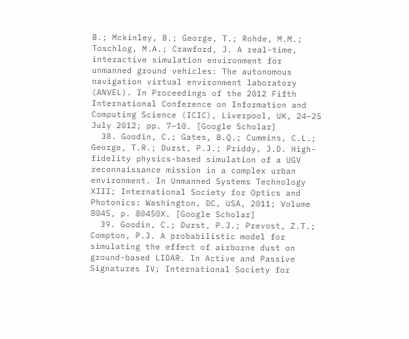B.; Mckinley, B.; George, T.; Rohde, M.M.; Toschlog, M.A.; Crawford, J. A real-time, interactive simulation environment for unmanned ground vehicles: The autonomous navigation virtual environment laboratory (ANVEL). In Proceedings of the 2012 Fifth International Conference on Information and Computing Science (ICIC), Liverpool, UK, 24–25 July 2012; pp. 7–10. [Google Scholar]
  38. Goodin, C.; Gates, B.Q.; Cummins, C.L.; George, T.R.; Durst, P.J.; Priddy, J.D. High-fidelity physics-based simulation of a UGV reconnaissance mission in a complex urban environment. In Unmanned Systems Technology XIII; International Society for Optics and Photonics: Washington, DC, USA, 2011; Volume 8045, p. 80450X. [Google Scholar]
  39. Goodin, C.; Durst, P.J.; Prevost, Z.T.; Compton, P.J. A probabilistic model for simulating the effect of airborne dust on ground-based LIDAR. In Active and Passive Signatures IV; International Society for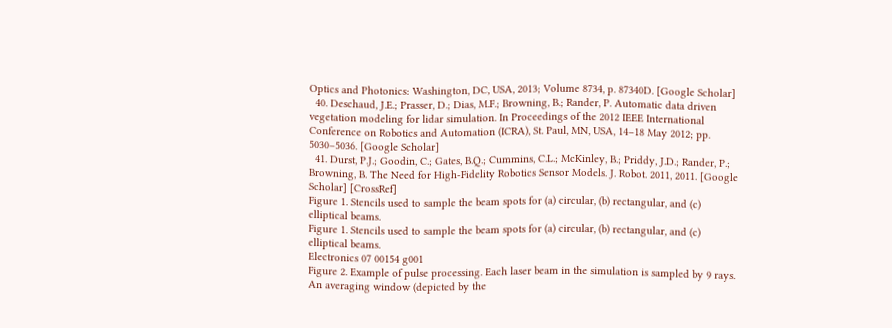Optics and Photonics: Washington, DC, USA, 2013; Volume 8734, p. 87340D. [Google Scholar]
  40. Deschaud, J.E.; Prasser, D.; Dias, M.F.; Browning, B.; Rander, P. Automatic data driven vegetation modeling for lidar simulation. In Proceedings of the 2012 IEEE International Conference on Robotics and Automation (ICRA), St. Paul, MN, USA, 14–18 May 2012; pp. 5030–5036. [Google Scholar]
  41. Durst, P.J.; Goodin, C.; Gates, B.Q.; Cummins, C.L.; McKinley, B.; Priddy, J.D.; Rander, P.; Browning, B. The Need for High-Fidelity Robotics Sensor Models. J. Robot. 2011, 2011. [Google Scholar] [CrossRef]
Figure 1. Stencils used to sample the beam spots for (a) circular, (b) rectangular, and (c) elliptical beams.
Figure 1. Stencils used to sample the beam spots for (a) circular, (b) rectangular, and (c) elliptical beams.
Electronics 07 00154 g001
Figure 2. Example of pulse processing. Each laser beam in the simulation is sampled by 9 rays. An averaging window (depicted by the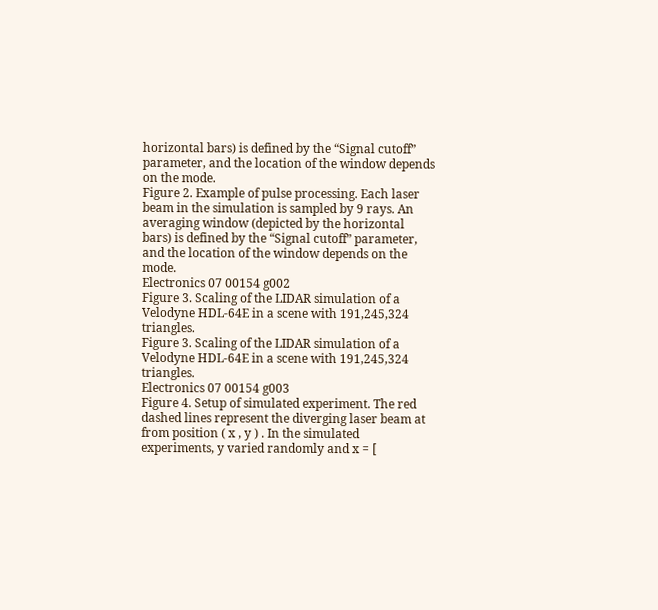horizontal bars) is defined by the “Signal cutoff” parameter, and the location of the window depends on the mode.
Figure 2. Example of pulse processing. Each laser beam in the simulation is sampled by 9 rays. An averaging window (depicted by the horizontal bars) is defined by the “Signal cutoff” parameter, and the location of the window depends on the mode.
Electronics 07 00154 g002
Figure 3. Scaling of the LIDAR simulation of a Velodyne HDL-64E in a scene with 191,245,324 triangles.
Figure 3. Scaling of the LIDAR simulation of a Velodyne HDL-64E in a scene with 191,245,324 triangles.
Electronics 07 00154 g003
Figure 4. Setup of simulated experiment. The red dashed lines represent the diverging laser beam at from position ( x , y ) . In the simulated experiments, y varied randomly and x = [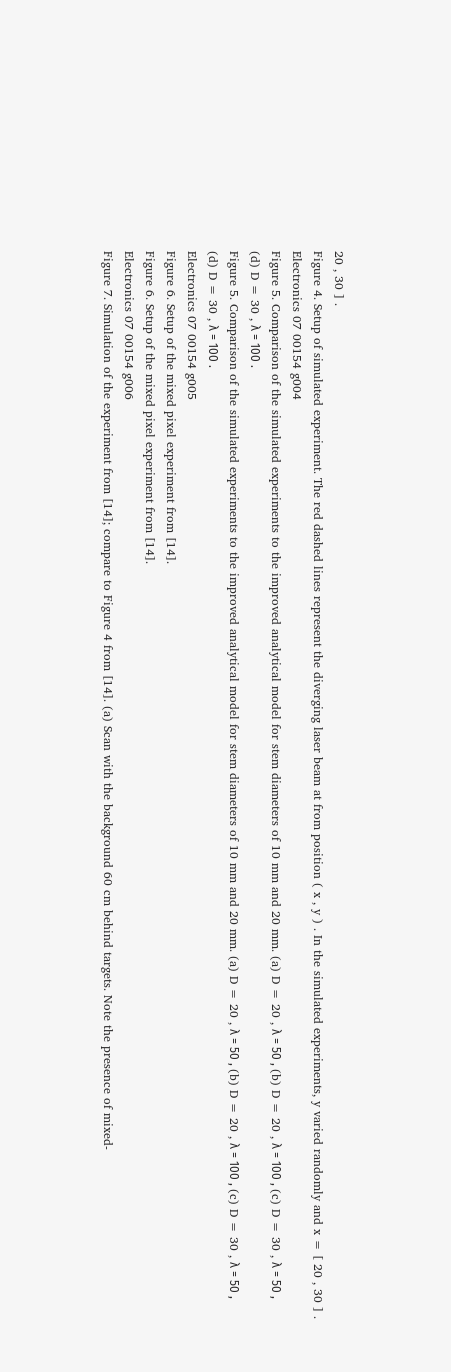20 , 30 ] .
Figure 4. Setup of simulated experiment. The red dashed lines represent the diverging laser beam at from position ( x , y ) . In the simulated experiments, y varied randomly and x = [ 20 , 30 ] .
Electronics 07 00154 g004
Figure 5. Comparison of the simulated experiments to the improved analytical model for stem diameters of 10 mm and 20 mm. (a) D = 20 , λ = 50 , (b) D = 20 , λ = 100 , (c) D = 30 , λ = 50 , (d) D = 30 , λ = 100 .
Figure 5. Comparison of the simulated experiments to the improved analytical model for stem diameters of 10 mm and 20 mm. (a) D = 20 , λ = 50 , (b) D = 20 , λ = 100 , (c) D = 30 , λ = 50 , (d) D = 30 , λ = 100 .
Electronics 07 00154 g005
Figure 6. Setup of the mixed pixel experiment from [14].
Figure 6. Setup of the mixed pixel experiment from [14].
Electronics 07 00154 g006
Figure 7. Simulation of the experiment from [14]; compare to Figure 4 from [14]. (a) Scan with the background 60 cm behind targets. Note the presence of mixed-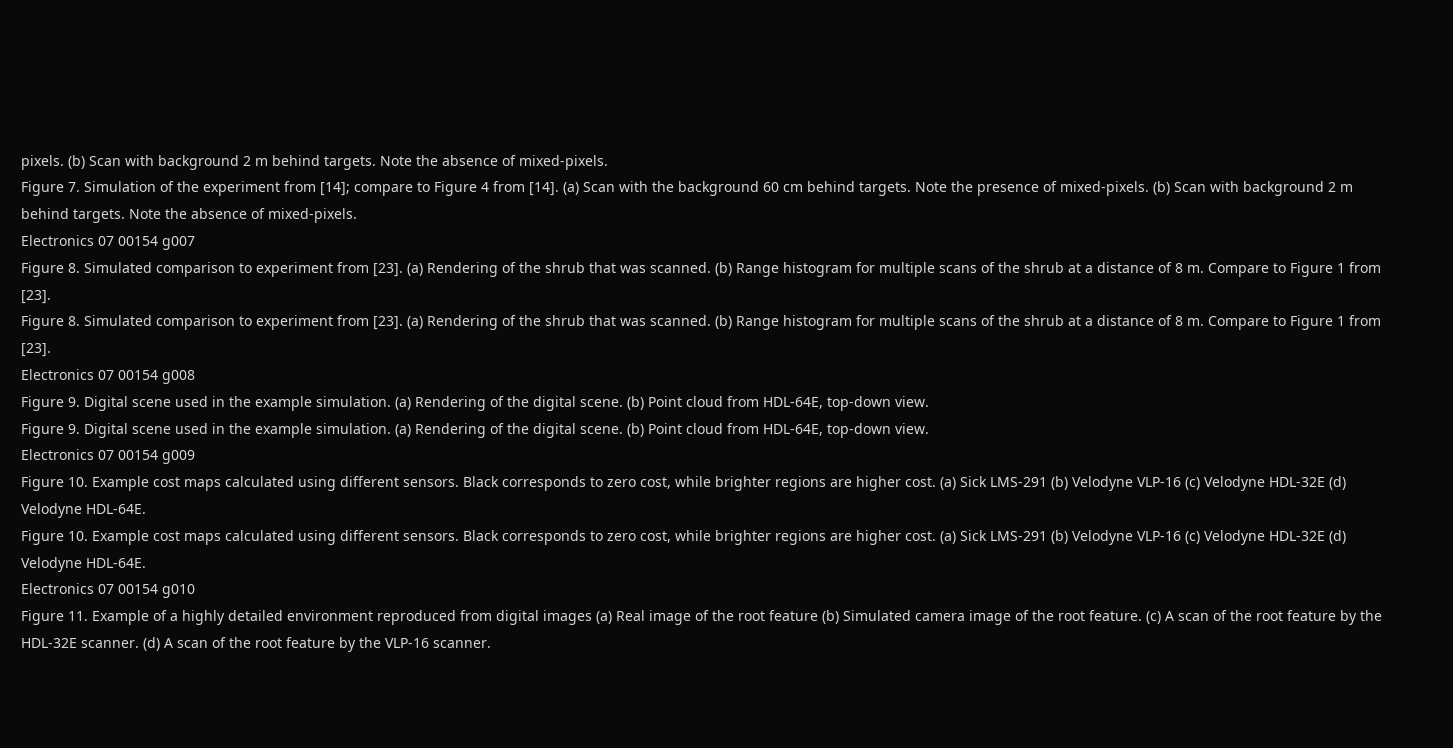pixels. (b) Scan with background 2 m behind targets. Note the absence of mixed-pixels.
Figure 7. Simulation of the experiment from [14]; compare to Figure 4 from [14]. (a) Scan with the background 60 cm behind targets. Note the presence of mixed-pixels. (b) Scan with background 2 m behind targets. Note the absence of mixed-pixels.
Electronics 07 00154 g007
Figure 8. Simulated comparison to experiment from [23]. (a) Rendering of the shrub that was scanned. (b) Range histogram for multiple scans of the shrub at a distance of 8 m. Compare to Figure 1 from [23].
Figure 8. Simulated comparison to experiment from [23]. (a) Rendering of the shrub that was scanned. (b) Range histogram for multiple scans of the shrub at a distance of 8 m. Compare to Figure 1 from [23].
Electronics 07 00154 g008
Figure 9. Digital scene used in the example simulation. (a) Rendering of the digital scene. (b) Point cloud from HDL-64E, top-down view.
Figure 9. Digital scene used in the example simulation. (a) Rendering of the digital scene. (b) Point cloud from HDL-64E, top-down view.
Electronics 07 00154 g009
Figure 10. Example cost maps calculated using different sensors. Black corresponds to zero cost, while brighter regions are higher cost. (a) Sick LMS-291 (b) Velodyne VLP-16 (c) Velodyne HDL-32E (d) Velodyne HDL-64E.
Figure 10. Example cost maps calculated using different sensors. Black corresponds to zero cost, while brighter regions are higher cost. (a) Sick LMS-291 (b) Velodyne VLP-16 (c) Velodyne HDL-32E (d) Velodyne HDL-64E.
Electronics 07 00154 g010
Figure 11. Example of a highly detailed environment reproduced from digital images (a) Real image of the root feature (b) Simulated camera image of the root feature. (c) A scan of the root feature by the HDL-32E scanner. (d) A scan of the root feature by the VLP-16 scanner.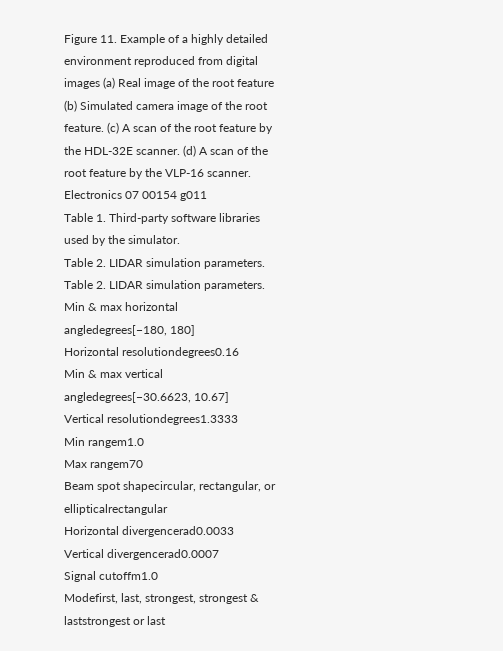Figure 11. Example of a highly detailed environment reproduced from digital images (a) Real image of the root feature (b) Simulated camera image of the root feature. (c) A scan of the root feature by the HDL-32E scanner. (d) A scan of the root feature by the VLP-16 scanner.
Electronics 07 00154 g011
Table 1. Third-party software libraries used by the simulator.
Table 2. LIDAR simulation parameters.
Table 2. LIDAR simulation parameters.
Min & max horizontal angledegrees[−180, 180]
Horizontal resolutiondegrees0.16
Min & max vertical angledegrees[−30.6623, 10.67]
Vertical resolutiondegrees1.3333
Min rangem1.0
Max rangem70
Beam spot shapecircular, rectangular, or ellipticalrectangular
Horizontal divergencerad0.0033
Vertical divergencerad0.0007
Signal cutoffm1.0
Modefirst, last, strongest, strongest & laststrongest or last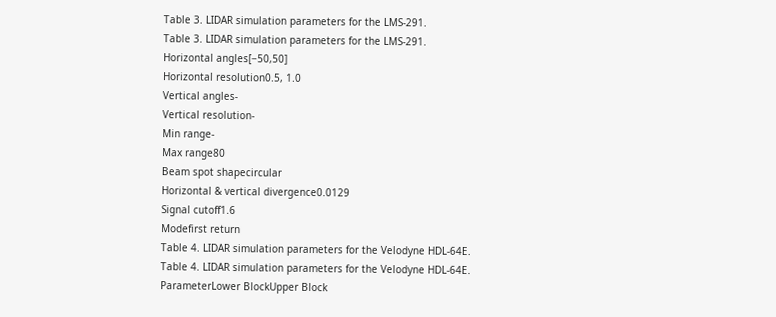Table 3. LIDAR simulation parameters for the LMS-291.
Table 3. LIDAR simulation parameters for the LMS-291.
Horizontal angles[−50,50]
Horizontal resolution0.5, 1.0
Vertical angles-
Vertical resolution-
Min range-
Max range80
Beam spot shapecircular
Horizontal & vertical divergence0.0129
Signal cutoff1.6
Modefirst return
Table 4. LIDAR simulation parameters for the Velodyne HDL-64E.
Table 4. LIDAR simulation parameters for the Velodyne HDL-64E.
ParameterLower BlockUpper Block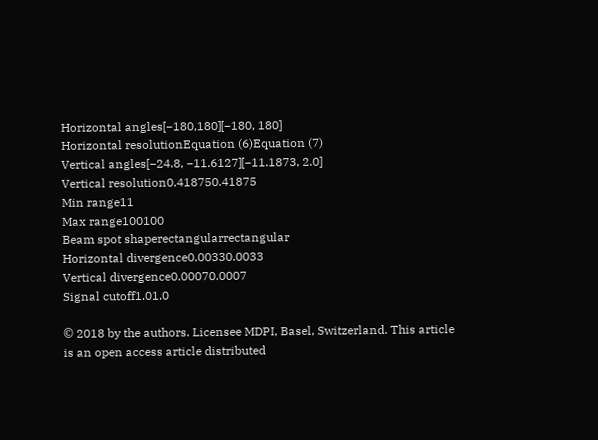Horizontal angles[−180,180][−180, 180]
Horizontal resolutionEquation (6)Equation (7)
Vertical angles[−24.8, −11.6127][−11.1873, 2.0]
Vertical resolution0.418750.41875
Min range11
Max range100100
Beam spot shaperectangularrectangular
Horizontal divergence0.00330.0033
Vertical divergence0.00070.0007
Signal cutoff1.01.0

© 2018 by the authors. Licensee MDPI, Basel, Switzerland. This article is an open access article distributed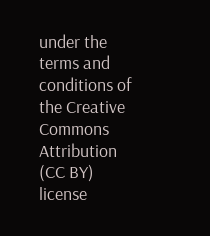under the terms and conditions of the Creative Commons Attribution (CC BY) license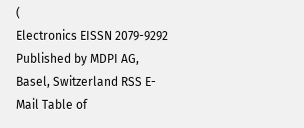(
Electronics EISSN 2079-9292 Published by MDPI AG, Basel, Switzerland RSS E-Mail Table of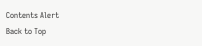Contents Alert
Back to Top